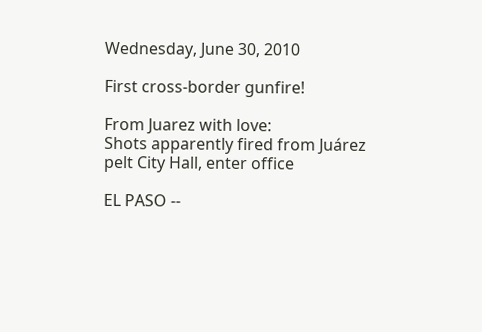Wednesday, June 30, 2010

First cross-border gunfire!

From Juarez with love:
Shots apparently fired from Juárez pelt City Hall, enter office

EL PASO --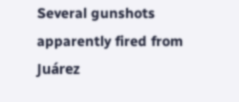Several gunshots apparently fired from Juárez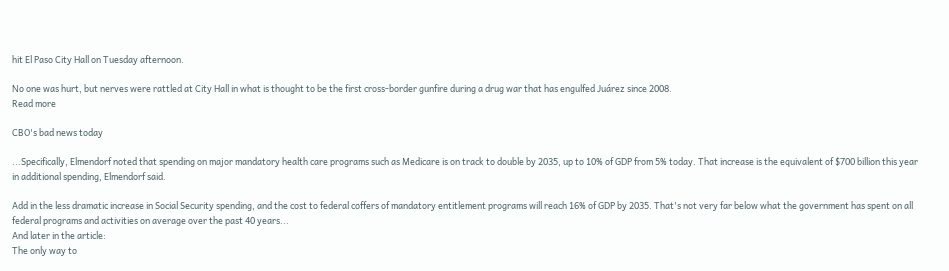hit El Paso City Hall on Tuesday afternoon.

No one was hurt, but nerves were rattled at City Hall in what is thought to be the first cross-border gunfire during a drug war that has engulfed Juárez since 2008.
Read more

CBO's bad news today

...Specifically, Elmendorf noted that spending on major mandatory health care programs such as Medicare is on track to double by 2035, up to 10% of GDP from 5% today. That increase is the equivalent of $700 billion this year in additional spending, Elmendorf said.

Add in the less dramatic increase in Social Security spending, and the cost to federal coffers of mandatory entitlement programs will reach 16% of GDP by 2035. That's not very far below what the government has spent on all federal programs and activities on average over the past 40 years...
And later in the article:
The only way to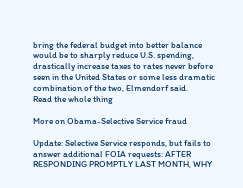bring the federal budget into better balance would be to sharply reduce U.S. spending, drastically increase taxes to rates never before seen in the United States or some less dramatic combination of the two, Elmendorf said.
Read the whole thing

More on Obama-Selective Service fraud

Update: Selective Service responds, but fails to answer additional FOIA requests: AFTER RESPONDING PROMPTLY LAST MONTH, WHY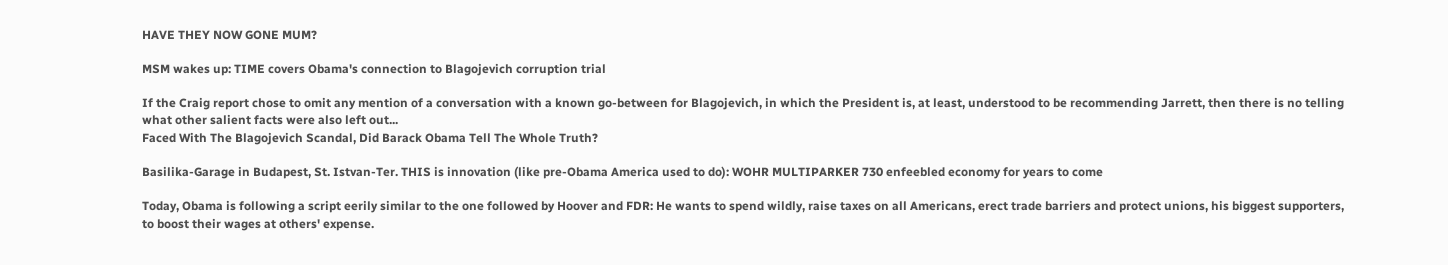HAVE THEY NOW GONE MUM?

MSM wakes up: TIME covers Obama's connection to Blagojevich corruption trial

If the Craig report chose to omit any mention of a conversation with a known go-between for Blagojevich, in which the President is, at least, understood to be recommending Jarrett, then there is no telling what other salient facts were also left out...
Faced With The Blagojevich Scandal, Did Barack Obama Tell The Whole Truth?

Basilika-Garage in Budapest, St. Istvan-Ter. THIS is innovation (like pre-Obama America used to do): WOHR MULTIPARKER 730 enfeebled economy for years to come

Today, Obama is following a script eerily similar to the one followed by Hoover and FDR: He wants to spend wildly, raise taxes on all Americans, erect trade barriers and protect unions, his biggest supporters, to boost their wages at others' expense.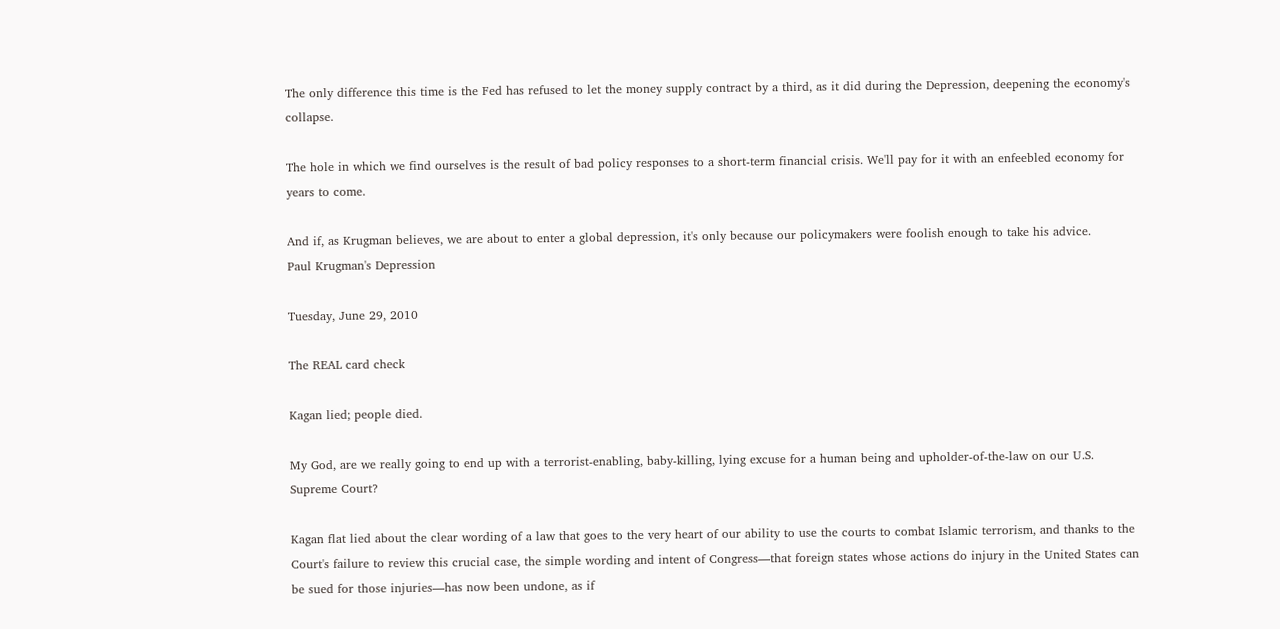The only difference this time is the Fed has refused to let the money supply contract by a third, as it did during the Depression, deepening the economy's collapse.

The hole in which we find ourselves is the result of bad policy responses to a short-term financial crisis. We'll pay for it with an enfeebled economy for years to come.

And if, as Krugman believes, we are about to enter a global depression, it's only because our policymakers were foolish enough to take his advice.
Paul Krugman's Depression

Tuesday, June 29, 2010

The REAL card check

Kagan lied; people died.

My God, are we really going to end up with a terrorist-enabling, baby-killing, lying excuse for a human being and upholder-of-the-law on our U.S. Supreme Court?

Kagan flat lied about the clear wording of a law that goes to the very heart of our ability to use the courts to combat Islamic terrorism, and thanks to the Court's failure to review this crucial case, the simple wording and intent of Congress—that foreign states whose actions do injury in the United States can be sued for those injuries—has now been undone, as if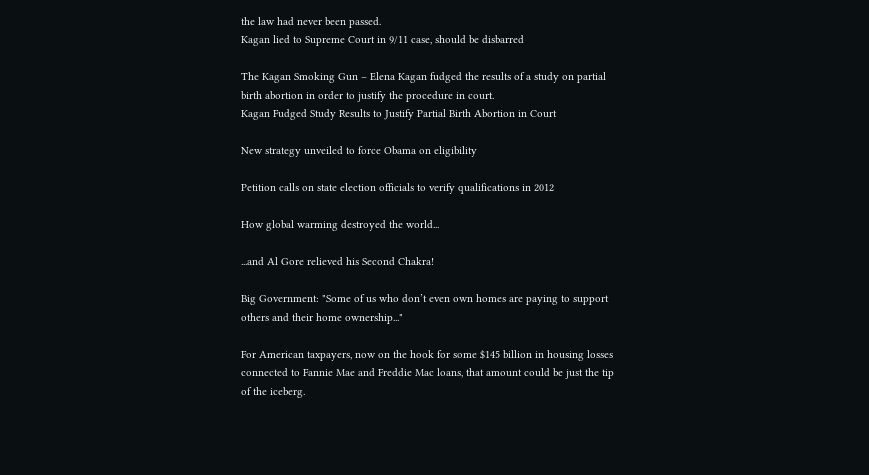the law had never been passed.
Kagan lied to Supreme Court in 9/11 case, should be disbarred

The Kagan Smoking Gun – Elena Kagan fudged the results of a study on partial birth abortion in order to justify the procedure in court.
Kagan Fudged Study Results to Justify Partial Birth Abortion in Court

New strategy unveiled to force Obama on eligibility

Petition calls on state election officials to verify qualifications in 2012

How global warming destroyed the world...

...and Al Gore relieved his Second Chakra!

Big Government: "Some of us who don’t even own homes are paying to support others and their home ownership..."

For American taxpayers, now on the hook for some $145 billion in housing losses connected to Fannie Mae and Freddie Mac loans, that amount could be just the tip of the iceberg.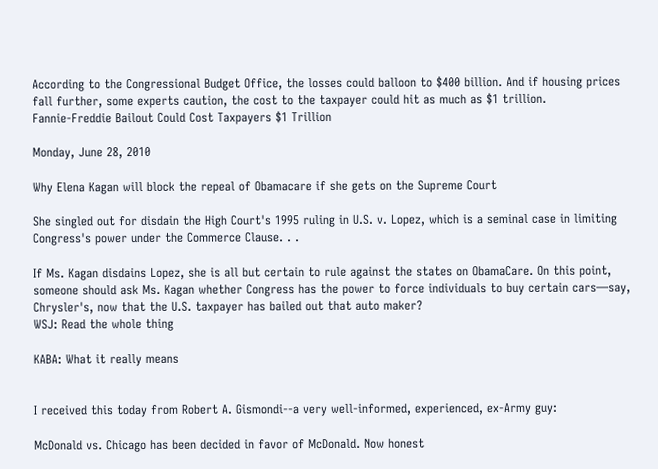According to the Congressional Budget Office, the losses could balloon to $400 billion. And if housing prices fall further, some experts caution, the cost to the taxpayer could hit as much as $1 trillion.
Fannie-Freddie Bailout Could Cost Taxpayers $1 Trillion

Monday, June 28, 2010

Why Elena Kagan will block the repeal of Obamacare if she gets on the Supreme Court

She singled out for disdain the High Court's 1995 ruling in U.S. v. Lopez, which is a seminal case in limiting Congress's power under the Commerce Clause. . .

If Ms. Kagan disdains Lopez, she is all but certain to rule against the states on ObamaCare. On this point, someone should ask Ms. Kagan whether Congress has the power to force individuals to buy certain cars—say, Chrysler's, now that the U.S. taxpayer has bailed out that auto maker?
WSJ: Read the whole thing

KABA: What it really means


I received this today from Robert A. Gismondi--a very well-informed, experienced, ex-Army guy:

McDonald vs. Chicago has been decided in favor of McDonald. Now honest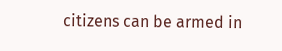citizens can be armed in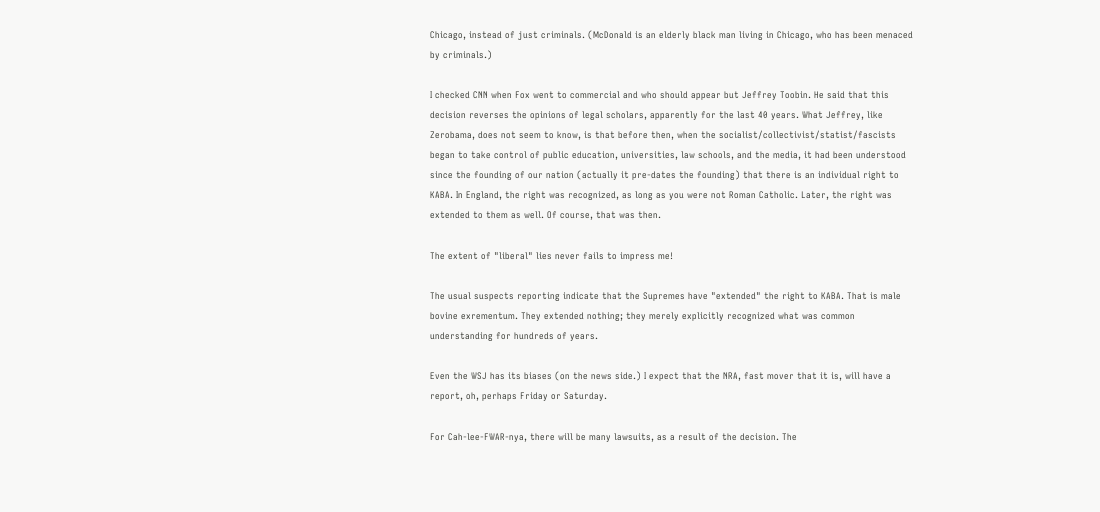Chicago, instead of just criminals. (McDonald is an elderly black man living in Chicago, who has been menaced by criminals.)

I checked CNN when Fox went to commercial and who should appear but Jeffrey Toobin. He said that this decision reverses the opinions of legal scholars, apparently for the last 40 years. What Jeffrey, like Zerobama, does not seem to know, is that before then, when the socialist/collectivist/statist/fascists began to take control of public education, universities, law schools, and the media, it had been understood since the founding of our nation (actually it pre-dates the founding) that there is an individual right to KABA. In England, the right was recognized, as long as you were not Roman Catholic. Later, the right was extended to them as well. Of course, that was then.

The extent of "liberal" lies never fails to impress me!

The usual suspects reporting indicate that the Supremes have "extended" the right to KABA. That is male bovine exrementum. They extended nothing; they merely explicitly recognized what was common understanding for hundreds of years.

Even the WSJ has its biases (on the news side.) I expect that the NRA, fast mover that it is, will have a report, oh, perhaps Friday or Saturday.

For Cah-lee-FWAR-nya, there will be many lawsuits, as a result of the decision. The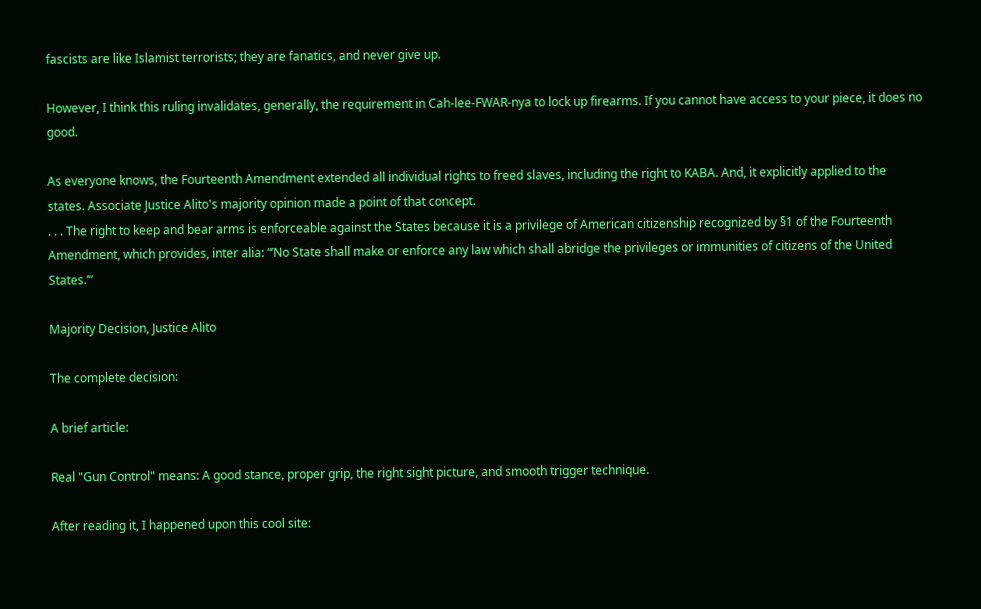fascists are like Islamist terrorists; they are fanatics, and never give up.

However, I think this ruling invalidates, generally, the requirement in Cah-lee-FWAR-nya to lock up firearms. If you cannot have access to your piece, it does no good.

As everyone knows, the Fourteenth Amendment extended all individual rights to freed slaves, including the right to KABA. And, it explicitly applied to the states. Associate Justice Alito's majority opinion made a point of that concept.
. . . The right to keep and bear arms is enforceable against the States because it is a privilege of American citizenship recognized by §1 of the Fourteenth Amendment, which provides, inter alia: “’No State shall make or enforce any law which shall abridge the privileges or immunities of citizens of the United States.’”

Majority Decision, Justice Alito

The complete decision:

A brief article:

Real "Gun Control" means: A good stance, proper grip, the right sight picture, and smooth trigger technique.

After reading it, I happened upon this cool site: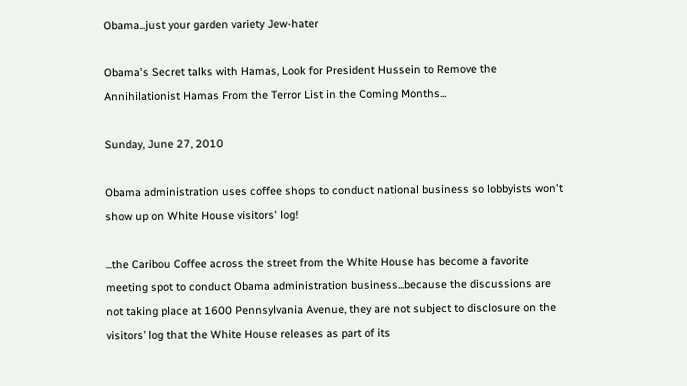Obama...just your garden variety Jew-hater

Obama's Secret talks with Hamas, Look for President Hussein to Remove the Annihilationist Hamas From the Terror List in the Coming Months...

Sunday, June 27, 2010

Obama administration uses coffee shops to conduct national business so lobbyists won't show up on White House visitors' log!

...the Caribou Coffee across the street from the White House has become a favorite meeting spot to conduct Obama administration business...because the discussions are not taking place at 1600 Pennsylvania Avenue, they are not subject to disclosure on the visitors’ log that the White House releases as part of its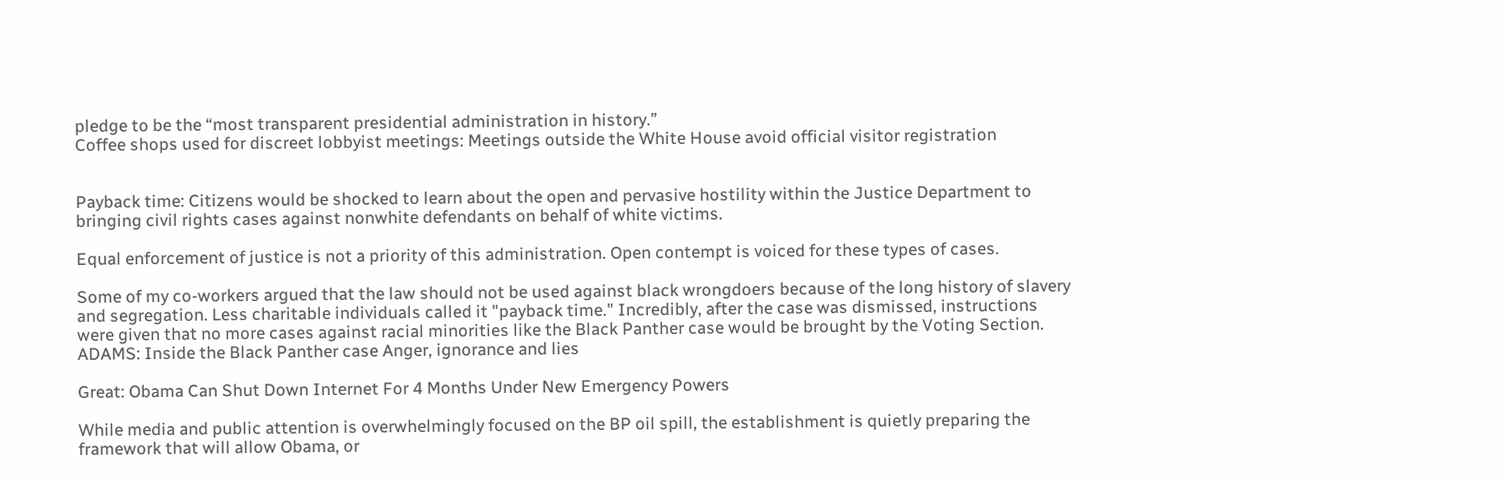pledge to be the “most transparent presidential administration in history.”
Coffee shops used for discreet lobbyist meetings: Meetings outside the White House avoid official visitor registration


Payback time: Citizens would be shocked to learn about the open and pervasive hostility within the Justice Department to bringing civil rights cases against nonwhite defendants on behalf of white victims.

Equal enforcement of justice is not a priority of this administration. Open contempt is voiced for these types of cases.

Some of my co-workers argued that the law should not be used against black wrongdoers because of the long history of slavery and segregation. Less charitable individuals called it "payback time." Incredibly, after the case was dismissed, instructions were given that no more cases against racial minorities like the Black Panther case would be brought by the Voting Section.
ADAMS: Inside the Black Panther case Anger, ignorance and lies

Great: Obama Can Shut Down Internet For 4 Months Under New Emergency Powers

While media and public attention is overwhelmingly focused on the BP oil spill, the establishment is quietly preparing the framework that will allow Obama, or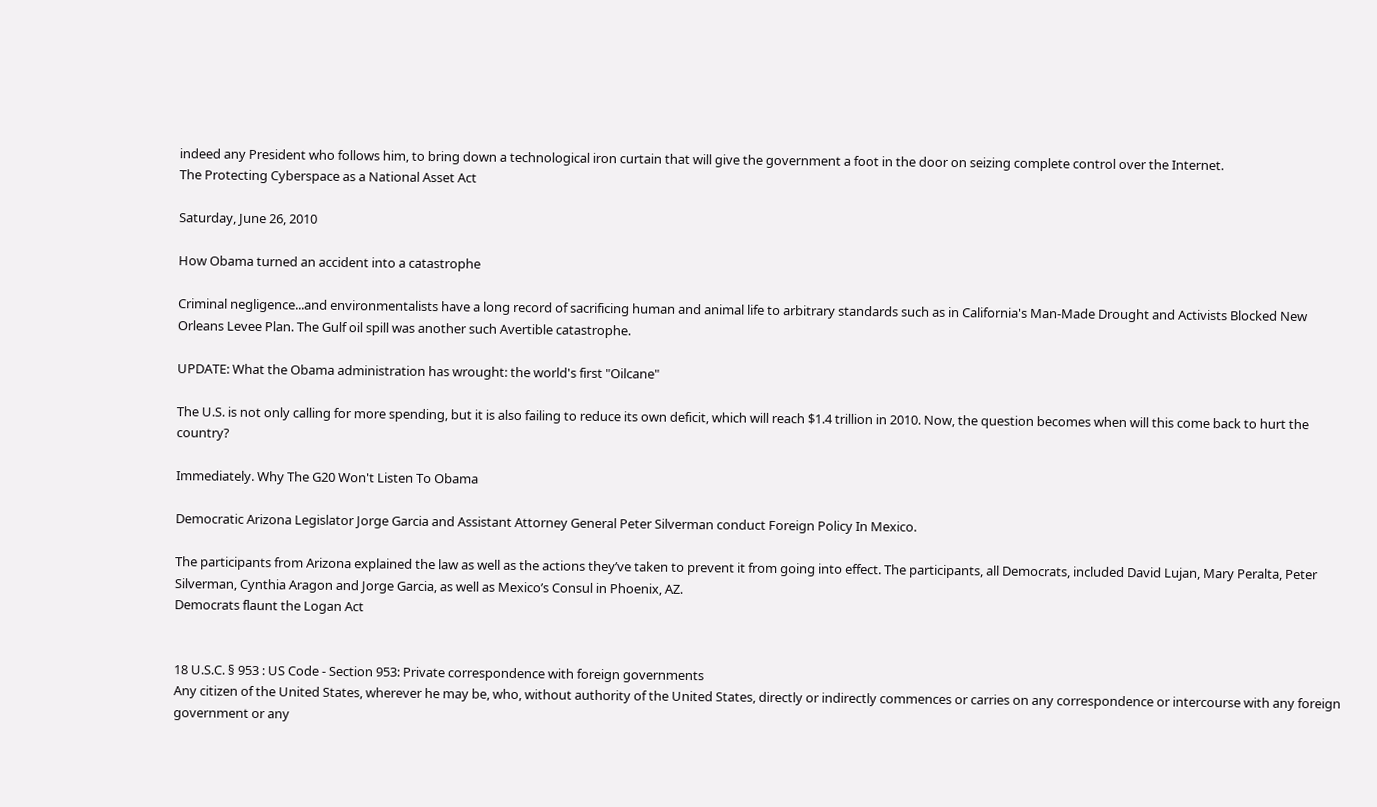indeed any President who follows him, to bring down a technological iron curtain that will give the government a foot in the door on seizing complete control over the Internet.
The Protecting Cyberspace as a National Asset Act

Saturday, June 26, 2010

How Obama turned an accident into a catastrophe

Criminal negligence...and environmentalists have a long record of sacrificing human and animal life to arbitrary standards such as in California's Man-Made Drought and Activists Blocked New Orleans Levee Plan. The Gulf oil spill was another such Avertible catastrophe.

UPDATE: What the Obama administration has wrought: the world's first "Oilcane"

The U.S. is not only calling for more spending, but it is also failing to reduce its own deficit, which will reach $1.4 trillion in 2010. Now, the question becomes when will this come back to hurt the country?

Immediately. Why The G20 Won't Listen To Obama

Democratic Arizona Legislator Jorge Garcia and Assistant Attorney General Peter Silverman conduct Foreign Policy In Mexico.

The participants from Arizona explained the law as well as the actions they’ve taken to prevent it from going into effect. The participants, all Democrats, included David Lujan, Mary Peralta, Peter Silverman, Cynthia Aragon and Jorge Garcia, as well as Mexico’s Consul in Phoenix, AZ.
Democrats flaunt the Logan Act


18 U.S.C. § 953 : US Code - Section 953: Private correspondence with foreign governments
Any citizen of the United States, wherever he may be, who, without authority of the United States, directly or indirectly commences or carries on any correspondence or intercourse with any foreign government or any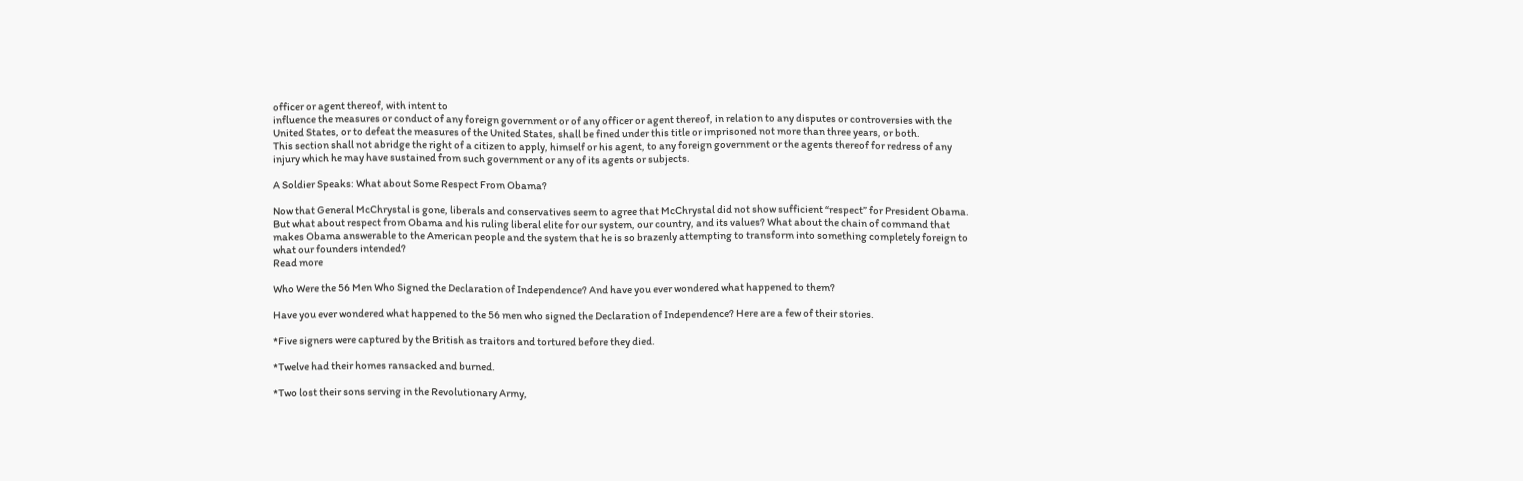officer or agent thereof, with intent to
influence the measures or conduct of any foreign government or of any officer or agent thereof, in relation to any disputes or controversies with the United States, or to defeat the measures of the United States, shall be fined under this title or imprisoned not more than three years, or both.
This section shall not abridge the right of a citizen to apply, himself or his agent, to any foreign government or the agents thereof for redress of any injury which he may have sustained from such government or any of its agents or subjects.

A Soldier Speaks: What about Some Respect From Obama?

Now that General McChrystal is gone, liberals and conservatives seem to agree that McChrystal did not show sufficient “respect” for President Obama. But what about respect from Obama and his ruling liberal elite for our system, our country, and its values? What about the chain of command that makes Obama answerable to the American people and the system that he is so brazenly attempting to transform into something completely foreign to what our founders intended?
Read more

Who Were the 56 Men Who Signed the Declaration of Independence? And have you ever wondered what happened to them?

Have you ever wondered what happened to the 56 men who signed the Declaration of Independence? Here are a few of their stories.

*Five signers were captured by the British as traitors and tortured before they died.

*Twelve had their homes ransacked and burned.

*Two lost their sons serving in the Revolutionary Army,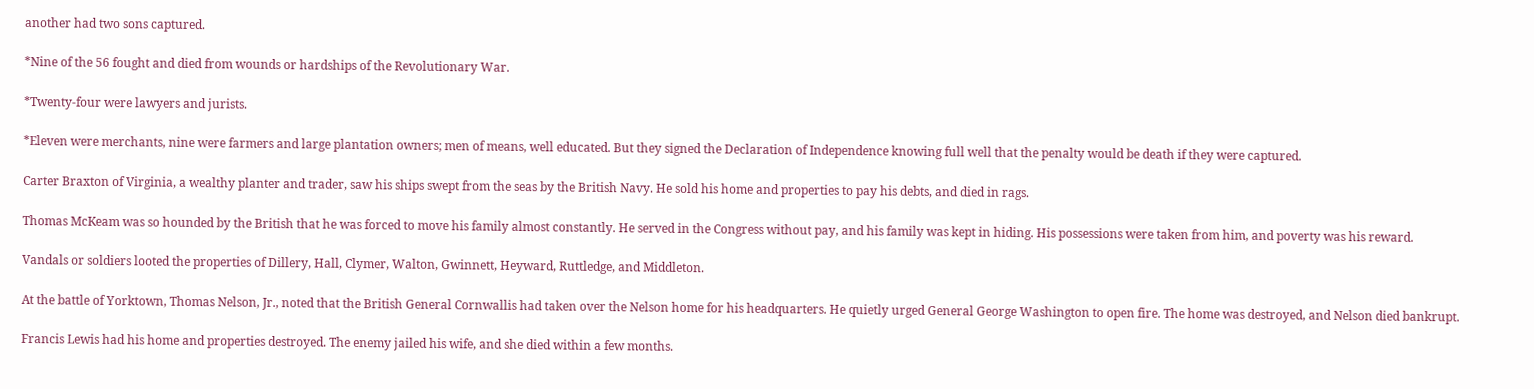another had two sons captured.

*Nine of the 56 fought and died from wounds or hardships of the Revolutionary War.

*Twenty-four were lawyers and jurists.

*Eleven were merchants, nine were farmers and large plantation owners; men of means, well educated. But they signed the Declaration of Independence knowing full well that the penalty would be death if they were captured.

Carter Braxton of Virginia, a wealthy planter and trader, saw his ships swept from the seas by the British Navy. He sold his home and properties to pay his debts, and died in rags.

Thomas McKeam was so hounded by the British that he was forced to move his family almost constantly. He served in the Congress without pay, and his family was kept in hiding. His possessions were taken from him, and poverty was his reward.

Vandals or soldiers looted the properties of Dillery, Hall, Clymer, Walton, Gwinnett, Heyward, Ruttledge, and Middleton.

At the battle of Yorktown, Thomas Nelson, Jr., noted that the British General Cornwallis had taken over the Nelson home for his headquarters. He quietly urged General George Washington to open fire. The home was destroyed, and Nelson died bankrupt.

Francis Lewis had his home and properties destroyed. The enemy jailed his wife, and she died within a few months.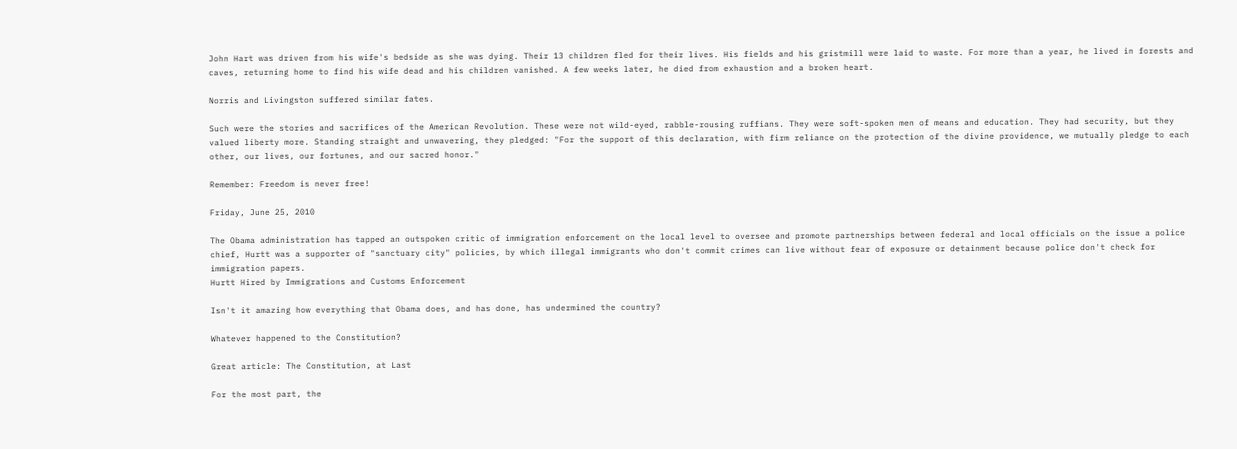John Hart was driven from his wife's bedside as she was dying. Their 13 children fled for their lives. His fields and his gristmill were laid to waste. For more than a year, he lived in forests and caves, returning home to find his wife dead and his children vanished. A few weeks later, he died from exhaustion and a broken heart.

Norris and Livingston suffered similar fates.

Such were the stories and sacrifices of the American Revolution. These were not wild-eyed, rabble-rousing ruffians. They were soft-spoken men of means and education. They had security, but they valued liberty more. Standing straight and unwavering, they pledged: "For the support of this declaration, with firm reliance on the protection of the divine providence, we mutually pledge to each other, our lives, our fortunes, and our sacred honor."

Remember: Freedom is never free!

Friday, June 25, 2010

The Obama administration has tapped an outspoken critic of immigration enforcement on the local level to oversee and promote partnerships between federal and local officials on the issue a police chief, Hurtt was a supporter of "sanctuary city" policies, by which illegal immigrants who don't commit crimes can live without fear of exposure or detainment because police don't check for immigration papers.
Hurtt Hired by Immigrations and Customs Enforcement

Isn't it amazing how everything that Obama does, and has done, has undermined the country?

Whatever happened to the Constitution?

Great article: The Constitution, at Last

For the most part, the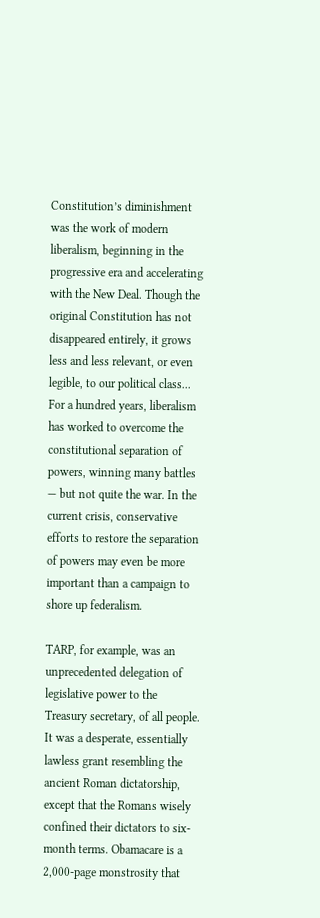Constitution’s diminishment was the work of modern liberalism, beginning in the progressive era and accelerating with the New Deal. Though the original Constitution has not disappeared entirely, it grows less and less relevant, or even legible, to our political class...
For a hundred years, liberalism has worked to overcome the constitutional separation of powers, winning many battles — but not quite the war. In the current crisis, conservative efforts to restore the separation of powers may even be more important than a campaign to shore up federalism.

TARP, for example, was an unprecedented delegation of legislative power to the Treasury secretary, of all people. It was a desperate, essentially lawless grant resembling the ancient Roman dictatorship, except that the Romans wisely confined their dictators to six-month terms. Obamacare is a 2,000-page monstrosity that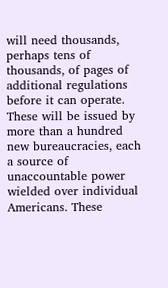will need thousands, perhaps tens of thousands, of pages of additional regulations before it can operate. These will be issued by more than a hundred new bureaucracies, each a source of unaccountable power wielded over individual Americans. These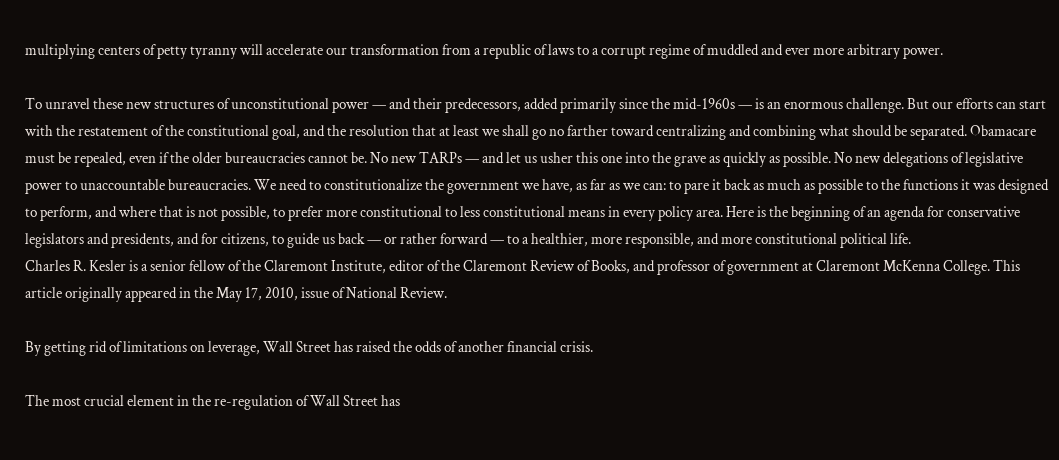multiplying centers of petty tyranny will accelerate our transformation from a republic of laws to a corrupt regime of muddled and ever more arbitrary power.

To unravel these new structures of unconstitutional power — and their predecessors, added primarily since the mid-1960s — is an enormous challenge. But our efforts can start with the restatement of the constitutional goal, and the resolution that at least we shall go no farther toward centralizing and combining what should be separated. Obamacare must be repealed, even if the older bureaucracies cannot be. No new TARPs — and let us usher this one into the grave as quickly as possible. No new delegations of legislative power to unaccountable bureaucracies. We need to constitutionalize the government we have, as far as we can: to pare it back as much as possible to the functions it was designed to perform, and where that is not possible, to prefer more constitutional to less constitutional means in every policy area. Here is the beginning of an agenda for conservative legislators and presidents, and for citizens, to guide us back — or rather forward — to a healthier, more responsible, and more constitutional political life.
Charles R. Kesler is a senior fellow of the Claremont Institute, editor of the Claremont Review of Books, and professor of government at Claremont McKenna College. This article originally appeared in the May 17, 2010, issue of National Review.

By getting rid of limitations on leverage, Wall Street has raised the odds of another financial crisis.

The most crucial element in the re-regulation of Wall Street has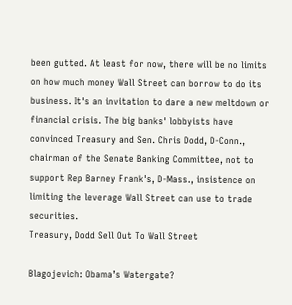been gutted. At least for now, there will be no limits on how much money Wall Street can borrow to do its business. It's an invitation to dare a new meltdown or financial crisis. The big banks' lobbyists have convinced Treasury and Sen. Chris Dodd, D-Conn., chairman of the Senate Banking Committee, not to support Rep Barney Frank's, D-Mass., insistence on limiting the leverage Wall Street can use to trade securities.
Treasury, Dodd Sell Out To Wall Street

Blagojevich: Obama’s Watergate?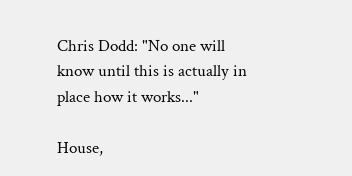Chris Dodd: "No one will know until this is actually in place how it works..."

House,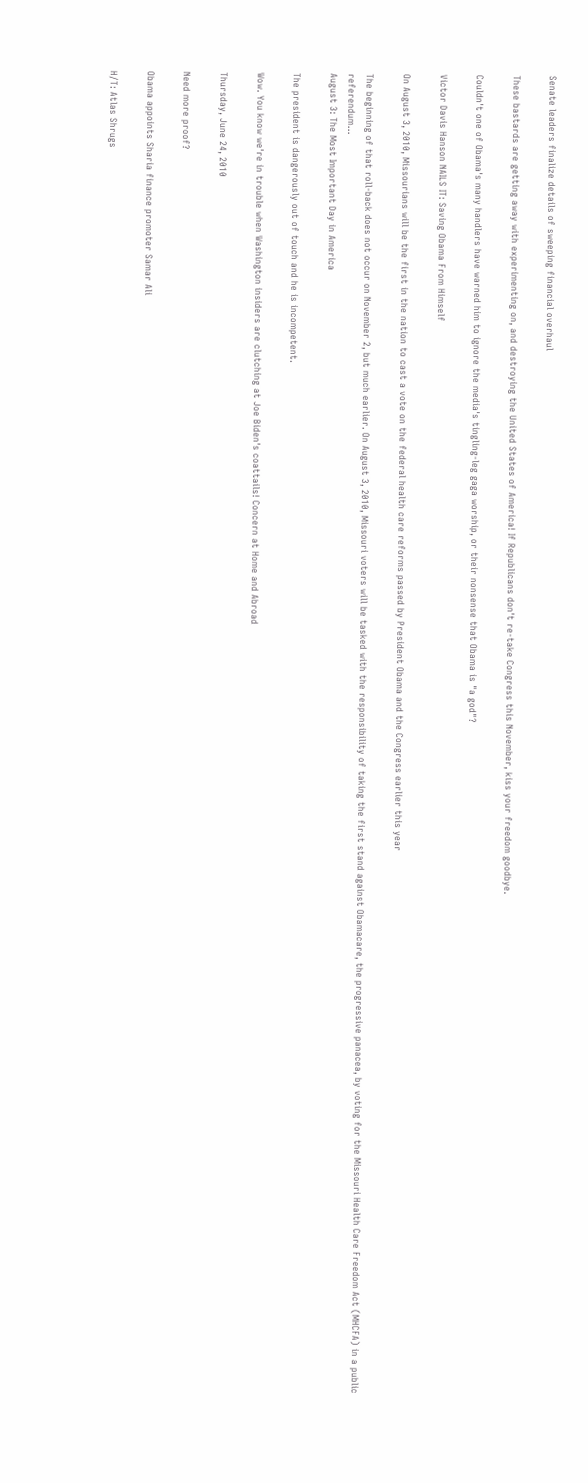Senate leaders finalize details of sweeping financial overhaul

These bastards are getting away with experimenting on, and destroying the United States of America! If Republicans don't re-take Congress this November, kiss your freedom goodbye.

Couldn't one of Obama's many handlers have warned him to ignore the media's tingling-leg gaga worship, or their nonsense that Obama is "a god"?

Victor Davis Hanson NAILS IT: Saving Obama From Himself

On August 3, 2010, Missourians will be the first in the nation to cast a vote on the federal health care reforms passed by President Obama and the Congress earlier this year

The beginning of that roll-back does not occur on November 2, but much earlier. On August 3, 2010, Missouri voters will be tasked with the responsibility of taking the first stand against Obamacare, the progressive panacea, by voting for the Missouri Health Care Freedom Act (MHCFA) in a public referendum...
August 3: The Most Important Day in America

The president is dangerously out of touch and he is incompetent.

Wow. You know we're in trouble when Washington insiders are clutching at Joe Biden's coattails! Concern at Home and Abroad

Thursday, June 24, 2010

Need more proof?

Obama appoints Sharia finance promoter Samar Ali

H/T: Atlas Shrugs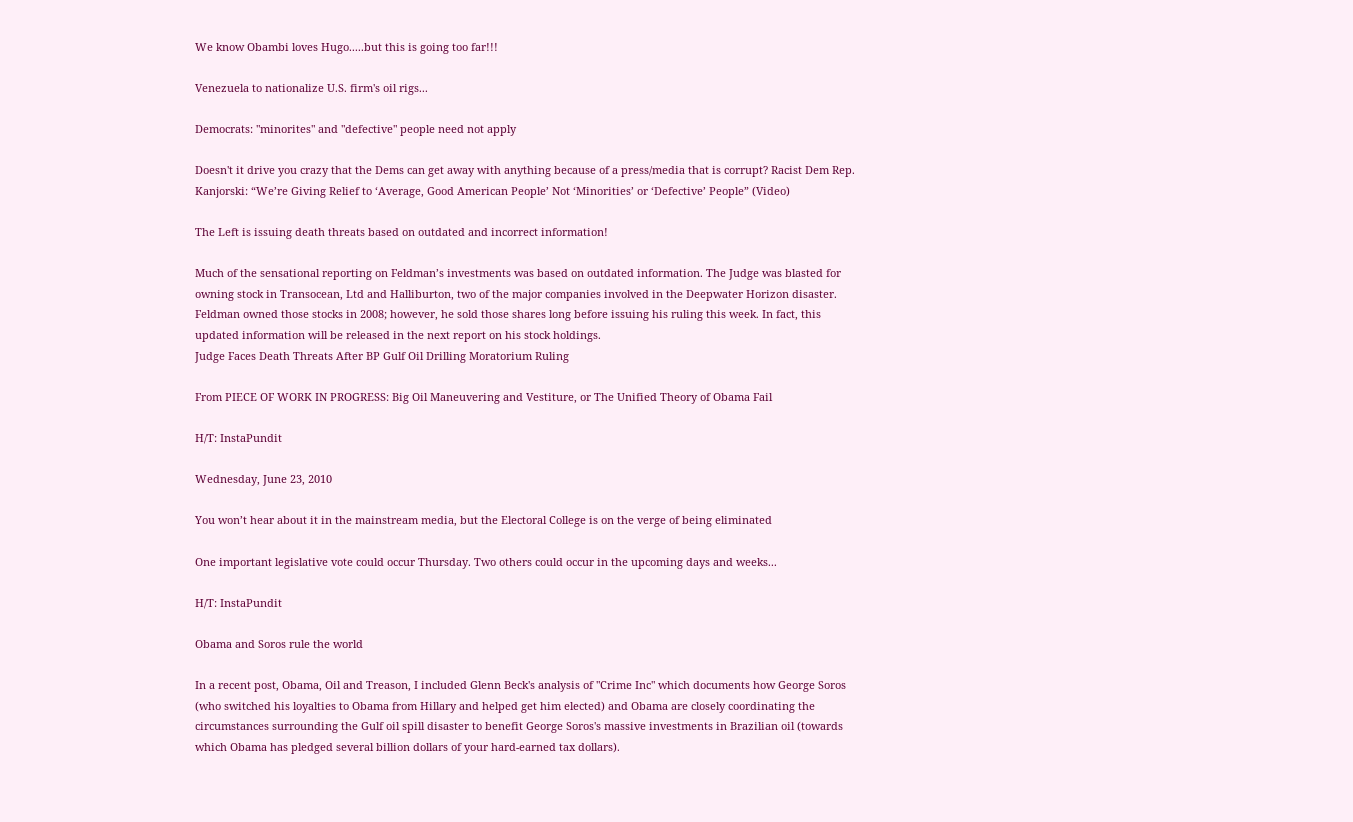We know Obambi loves Hugo.....but this is going too far!!!

Venezuela to nationalize U.S. firm's oil rigs...

Democrats: "minorites" and "defective" people need not apply

Doesn't it drive you crazy that the Dems can get away with anything because of a press/media that is corrupt? Racist Dem Rep. Kanjorski: “We’re Giving Relief to ‘Average, Good American People’ Not ‘Minorities’ or ‘Defective’ People” (Video)

The Left is issuing death threats based on outdated and incorrect information!

Much of the sensational reporting on Feldman’s investments was based on outdated information. The Judge was blasted for owning stock in Transocean, Ltd and Halliburton, two of the major companies involved in the Deepwater Horizon disaster. Feldman owned those stocks in 2008; however, he sold those shares long before issuing his ruling this week. In fact, this updated information will be released in the next report on his stock holdings.
Judge Faces Death Threats After BP Gulf Oil Drilling Moratorium Ruling

From PIECE OF WORK IN PROGRESS: Big Oil Maneuvering and Vestiture, or The Unified Theory of Obama Fail

H/T: InstaPundit

Wednesday, June 23, 2010

You won’t hear about it in the mainstream media, but the Electoral College is on the verge of being eliminated

One important legislative vote could occur Thursday. Two others could occur in the upcoming days and weeks...

H/T: InstaPundit

Obama and Soros rule the world

In a recent post, Obama, Oil and Treason, I included Glenn Beck's analysis of "Crime Inc" which documents how George Soros (who switched his loyalties to Obama from Hillary and helped get him elected) and Obama are closely coordinating the circumstances surrounding the Gulf oil spill disaster to benefit George Soros's massive investments in Brazilian oil (towards which Obama has pledged several billion dollars of your hard-earned tax dollars).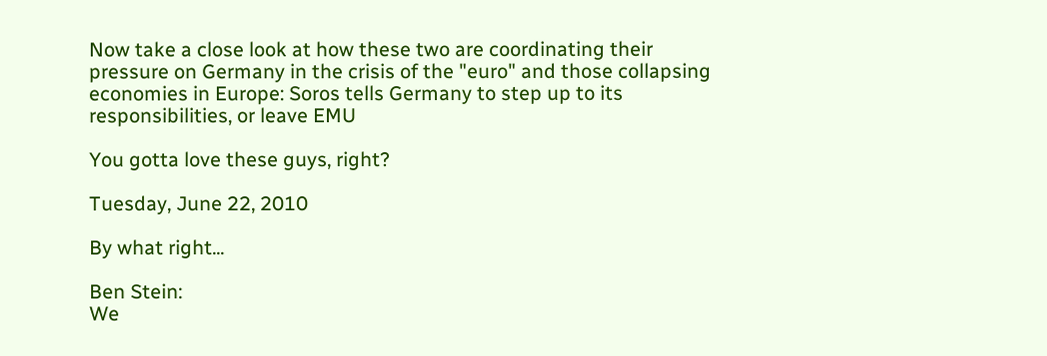Now take a close look at how these two are coordinating their pressure on Germany in the crisis of the "euro" and those collapsing economies in Europe: Soros tells Germany to step up to its responsibilities, or leave EMU

You gotta love these guys, right?

Tuesday, June 22, 2010

By what right...

Ben Stein:
We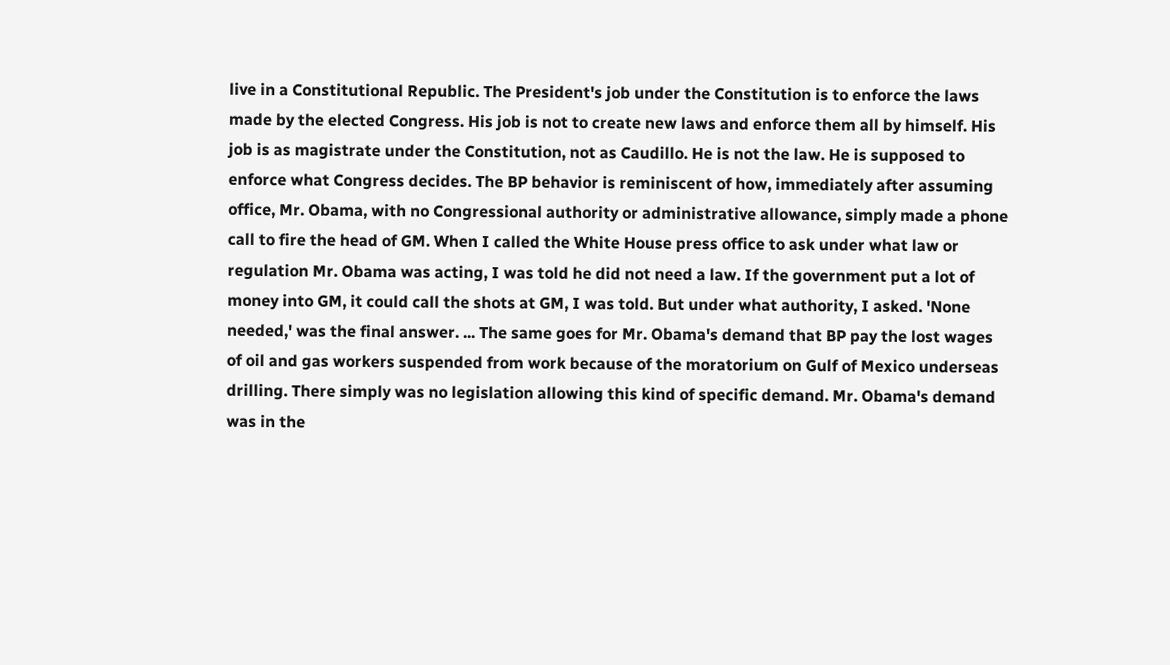live in a Constitutional Republic. The President's job under the Constitution is to enforce the laws made by the elected Congress. His job is not to create new laws and enforce them all by himself. His job is as magistrate under the Constitution, not as Caudillo. He is not the law. He is supposed to enforce what Congress decides. The BP behavior is reminiscent of how, immediately after assuming office, Mr. Obama, with no Congressional authority or administrative allowance, simply made a phone call to fire the head of GM. When I called the White House press office to ask under what law or regulation Mr. Obama was acting, I was told he did not need a law. If the government put a lot of money into GM, it could call the shots at GM, I was told. But under what authority, I asked. 'None needed,' was the final answer. ... The same goes for Mr. Obama's demand that BP pay the lost wages of oil and gas workers suspended from work because of the moratorium on Gulf of Mexico underseas drilling. There simply was no legislation allowing this kind of specific demand. Mr. Obama's demand was in the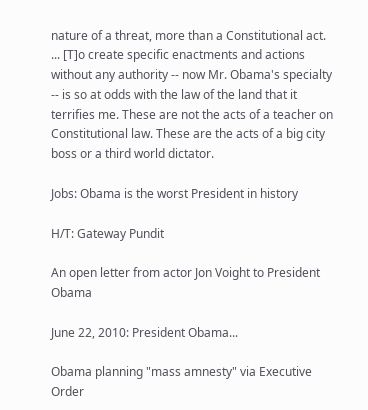nature of a threat, more than a Constitutional act. ... [T]o create specific enactments and actions without any authority -- now Mr. Obama's specialty -- is so at odds with the law of the land that it terrifies me. These are not the acts of a teacher on Constitutional law. These are the acts of a big city boss or a third world dictator.

Jobs: Obama is the worst President in history

H/T: Gateway Pundit

An open letter from actor Jon Voight to President Obama

June 22, 2010: President Obama...

Obama planning "mass amnesty" via Executive Order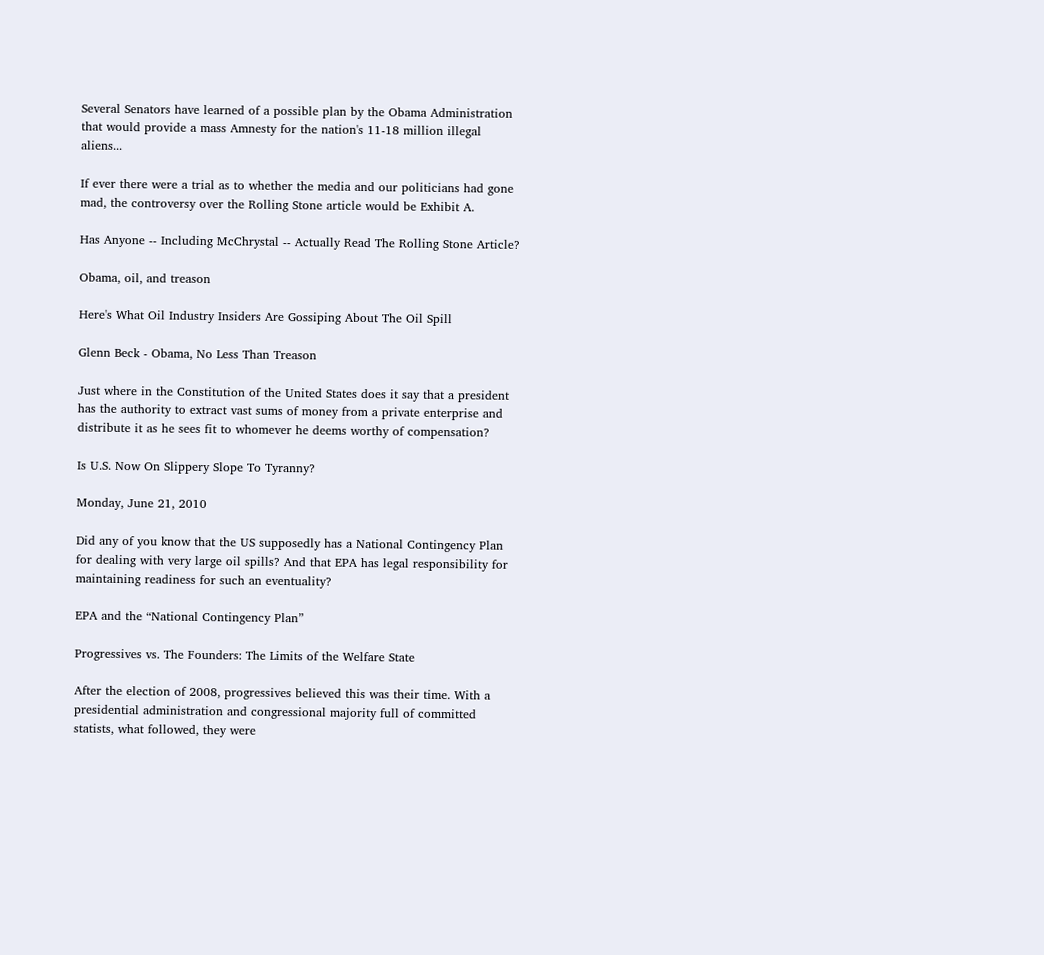Several Senators have learned of a possible plan by the Obama Administration that would provide a mass Amnesty for the nation's 11-18 million illegal aliens...

If ever there were a trial as to whether the media and our politicians had gone mad, the controversy over the Rolling Stone article would be Exhibit A.

Has Anyone -- Including McChrystal -- Actually Read The Rolling Stone Article?

Obama, oil, and treason

Here's What Oil Industry Insiders Are Gossiping About The Oil Spill

Glenn Beck - Obama, No Less Than Treason

Just where in the Constitution of the United States does it say that a president has the authority to extract vast sums of money from a private enterprise and distribute it as he sees fit to whomever he deems worthy of compensation?

Is U.S. Now On Slippery Slope To Tyranny?

Monday, June 21, 2010

Did any of you know that the US supposedly has a National Contingency Plan for dealing with very large oil spills? And that EPA has legal responsibility for maintaining readiness for such an eventuality?

EPA and the “National Contingency Plan”

Progressives vs. The Founders: The Limits of the Welfare State

After the election of 2008, progressives believed this was their time. With a presidential administration and congressional majority full of committed statists, what followed, they were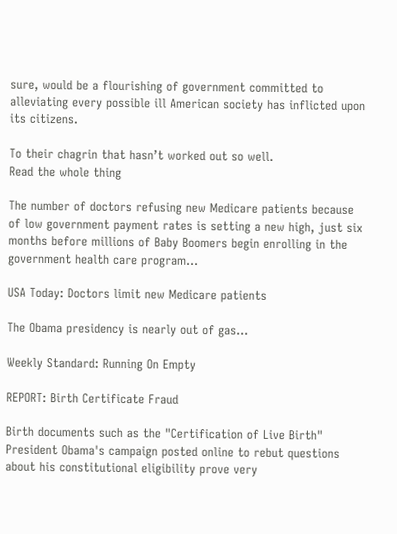sure, would be a flourishing of government committed to alleviating every possible ill American society has inflicted upon its citizens.

To their chagrin that hasn’t worked out so well.
Read the whole thing

The number of doctors refusing new Medicare patients because of low government payment rates is setting a new high, just six months before millions of Baby Boomers begin enrolling in the government health care program...

USA Today: Doctors limit new Medicare patients

The Obama presidency is nearly out of gas...

Weekly Standard: Running On Empty

REPORT: Birth Certificate Fraud

Birth documents such as the "Certification of Live Birth" President Obama's campaign posted online to rebut questions about his constitutional eligibility prove very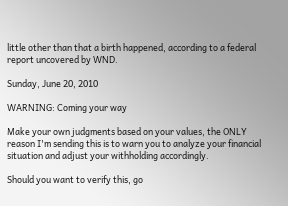little other than that a birth happened, according to a federal report uncovered by WND.

Sunday, June 20, 2010

WARNING: Coming your way

Make your own judgments based on your values, the ONLY reason I'm sending this is to warn you to analyze your financial situation and adjust your withholding accordingly.

Should you want to verify this, go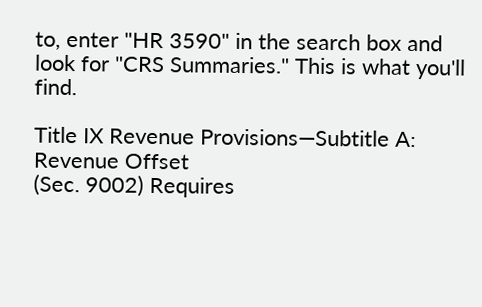to, enter "HR 3590" in the search box and look for "CRS Summaries." This is what you'll find.

Title IX Revenue Provisions—Subtitle A: Revenue Offset
(Sec. 9002) Requires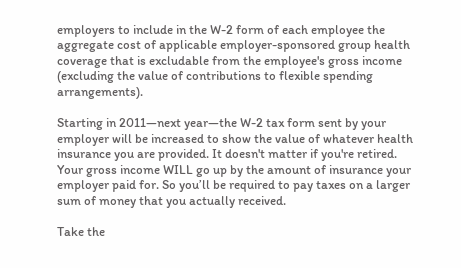employers to include in the W-2 form of each employee the aggregate cost of applicable employer-sponsored group health coverage that is excludable from the employee's gross income (excluding the value of contributions to flexible spending arrangements).

Starting in 2011—next year—the W-2 tax form sent by your employer will be increased to show the value of whatever health insurance you are provided. It doesn't matter if you're retired. Your gross income WILL go up by the amount of insurance your employer paid for. So you’ll be required to pay taxes on a larger sum of money that you actually received.

Take the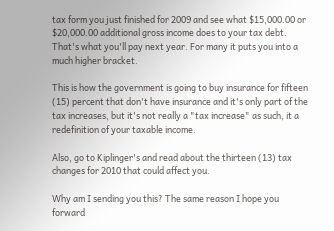tax form you just finished for 2009 and see what $15,000.00 or $20,000.00 additional gross income does to your tax debt. That's what you'll pay next year. For many it puts you into a much higher bracket.

This is how the government is going to buy insurance for fifteen (15) percent that don't have insurance and it's only part of the tax increases, but it's not really a "tax increase" as such, it a redefinition of your taxable income.

Also, go to Kiplinger's and read about the thirteen (13) tax changes for 2010 that could affect you.

Why am I sending you this? The same reason I hope you forward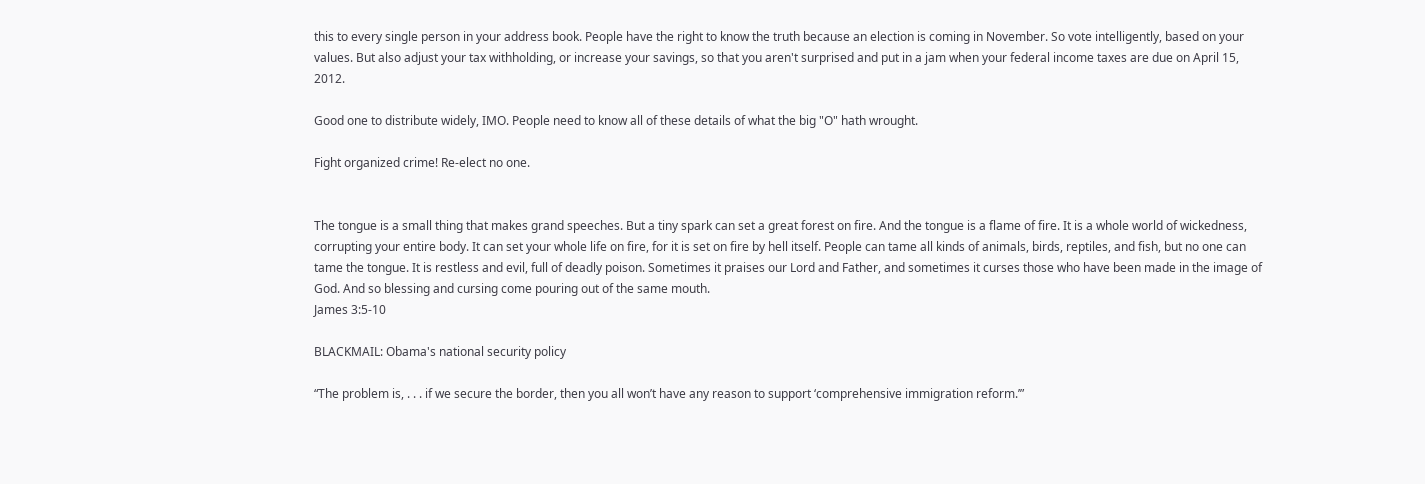this to every single person in your address book. People have the right to know the truth because an election is coming in November. So vote intelligently, based on your values. But also adjust your tax withholding, or increase your savings, so that you aren't surprised and put in a jam when your federal income taxes are due on April 15, 2012.

Good one to distribute widely, IMO. People need to know all of these details of what the big "O" hath wrought.

Fight organized crime! Re-elect no one.


The tongue is a small thing that makes grand speeches. But a tiny spark can set a great forest on fire. And the tongue is a flame of fire. It is a whole world of wickedness, corrupting your entire body. It can set your whole life on fire, for it is set on fire by hell itself. People can tame all kinds of animals, birds, reptiles, and fish, but no one can tame the tongue. It is restless and evil, full of deadly poison. Sometimes it praises our Lord and Father, and sometimes it curses those who have been made in the image of God. And so blessing and cursing come pouring out of the same mouth.
James 3:5-10

BLACKMAIL: Obama's national security policy

“The problem is, . . . if we secure the border, then you all won’t have any reason to support ‘comprehensive immigration reform.’”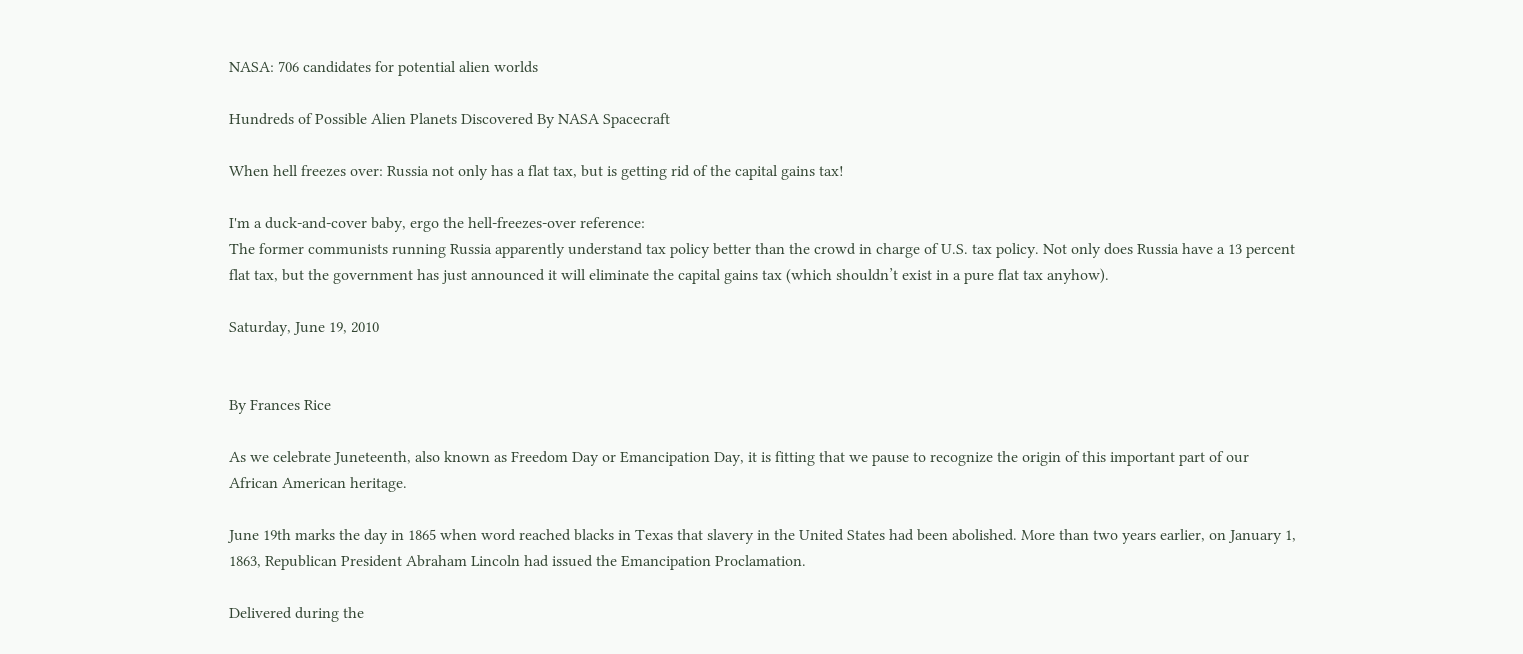NASA: 706 candidates for potential alien worlds

Hundreds of Possible Alien Planets Discovered By NASA Spacecraft

When hell freezes over: Russia not only has a flat tax, but is getting rid of the capital gains tax!

I'm a duck-and-cover baby, ergo the hell-freezes-over reference:
The former communists running Russia apparently understand tax policy better than the crowd in charge of U.S. tax policy. Not only does Russia have a 13 percent flat tax, but the government has just announced it will eliminate the capital gains tax (which shouldn’t exist in a pure flat tax anyhow).

Saturday, June 19, 2010


By Frances Rice

As we celebrate Juneteenth, also known as Freedom Day or Emancipation Day, it is fitting that we pause to recognize the origin of this important part of our African American heritage.

June 19th marks the day in 1865 when word reached blacks in Texas that slavery in the United States had been abolished. More than two years earlier, on January 1, 1863, Republican President Abraham Lincoln had issued the Emancipation Proclamation.

Delivered during the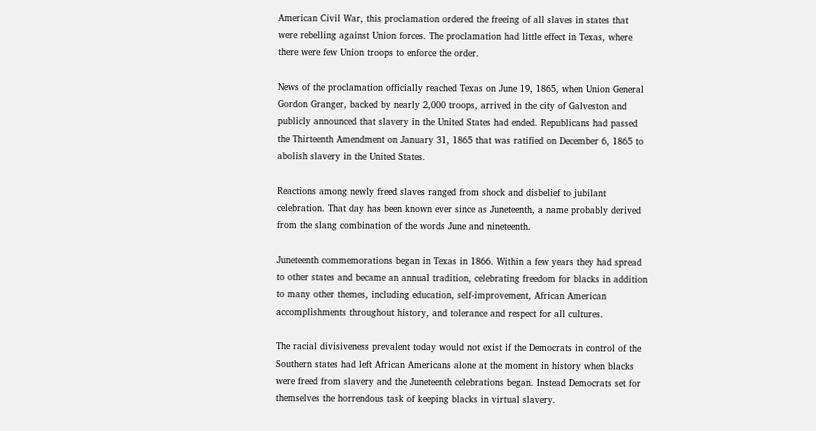American Civil War, this proclamation ordered the freeing of all slaves in states that were rebelling against Union forces. The proclamation had little effect in Texas, where there were few Union troops to enforce the order.

News of the proclamation officially reached Texas on June 19, 1865, when Union General Gordon Granger, backed by nearly 2,000 troops, arrived in the city of Galveston and publicly announced that slavery in the United States had ended. Republicans had passed the Thirteenth Amendment on January 31, 1865 that was ratified on December 6, 1865 to abolish slavery in the United States.

Reactions among newly freed slaves ranged from shock and disbelief to jubilant celebration. That day has been known ever since as Juneteenth, a name probably derived from the slang combination of the words June and nineteenth.

Juneteenth commemorations began in Texas in 1866. Within a few years they had spread to other states and became an annual tradition, celebrating freedom for blacks in addition to many other themes, including education, self-improvement, African American accomplishments throughout history, and tolerance and respect for all cultures.

The racial divisiveness prevalent today would not exist if the Democrats in control of the Southern states had left African Americans alone at the moment in history when blacks were freed from slavery and the Juneteenth celebrations began. Instead Democrats set for themselves the horrendous task of keeping blacks in virtual slavery.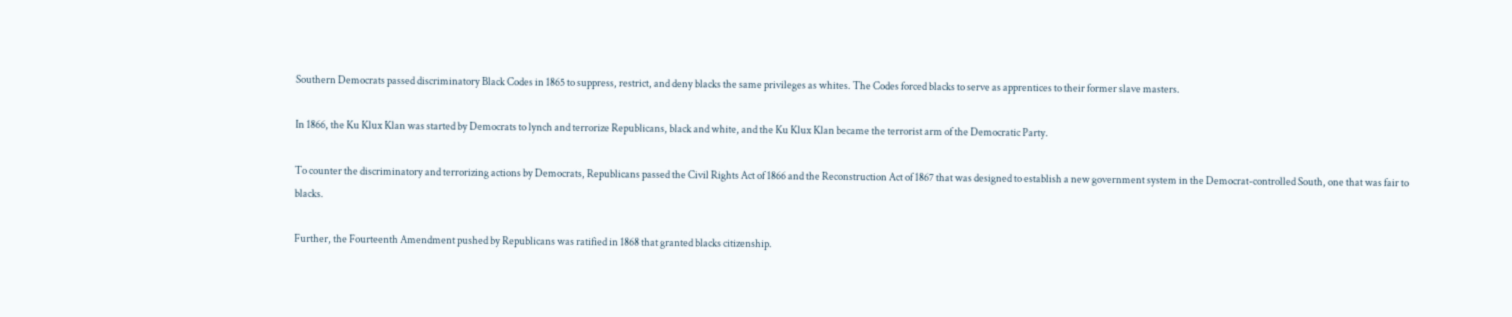Southern Democrats passed discriminatory Black Codes in 1865 to suppress, restrict, and deny blacks the same privileges as whites. The Codes forced blacks to serve as apprentices to their former slave masters.

In 1866, the Ku Klux Klan was started by Democrats to lynch and terrorize Republicans, black and white, and the Ku Klux Klan became the terrorist arm of the Democratic Party.

To counter the discriminatory and terrorizing actions by Democrats, Republicans passed the Civil Rights Act of 1866 and the Reconstruction Act of 1867 that was designed to establish a new government system in the Democrat-controlled South, one that was fair to blacks.

Further, the Fourteenth Amendment pushed by Republicans was ratified in 1868 that granted blacks citizenship.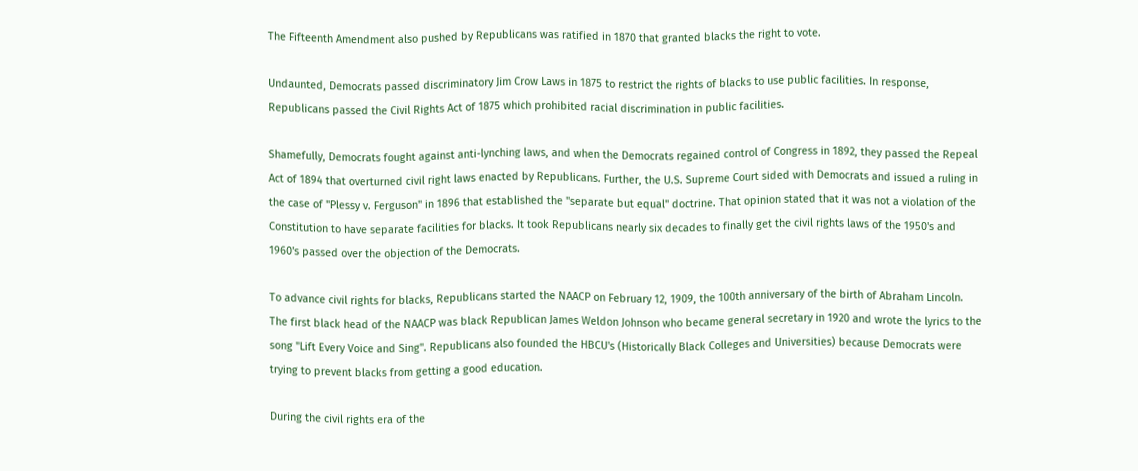The Fifteenth Amendment also pushed by Republicans was ratified in 1870 that granted blacks the right to vote.

Undaunted, Democrats passed discriminatory Jim Crow Laws in 1875 to restrict the rights of blacks to use public facilities. In response, Republicans passed the Civil Rights Act of 1875 which prohibited racial discrimination in public facilities.

Shamefully, Democrats fought against anti-lynching laws, and when the Democrats regained control of Congress in 1892, they passed the Repeal Act of 1894 that overturned civil right laws enacted by Republicans. Further, the U.S. Supreme Court sided with Democrats and issued a ruling in the case of "Plessy v. Ferguson" in 1896 that established the "separate but equal" doctrine. That opinion stated that it was not a violation of the Constitution to have separate facilities for blacks. It took Republicans nearly six decades to finally get the civil rights laws of the 1950's and 1960's passed over the objection of the Democrats.

To advance civil rights for blacks, Republicans started the NAACP on February 12, 1909, the 100th anniversary of the birth of Abraham Lincoln. The first black head of the NAACP was black Republican James Weldon Johnson who became general secretary in 1920 and wrote the lyrics to the song "Lift Every Voice and Sing". Republicans also founded the HBCU's (Historically Black Colleges and Universities) because Democrats were trying to prevent blacks from getting a good education.

During the civil rights era of the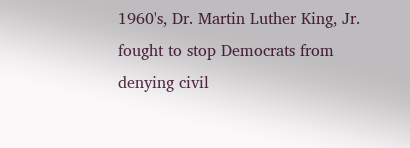1960's, Dr. Martin Luther King, Jr. fought to stop Democrats from denying civil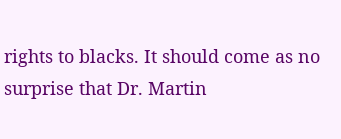rights to blacks. It should come as no surprise that Dr. Martin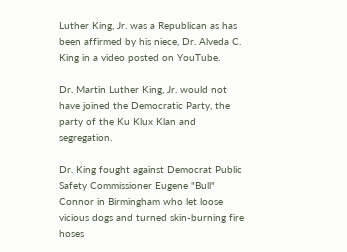Luther King, Jr. was a Republican as has been affirmed by his niece, Dr. Alveda C. King in a video posted on YouTube.

Dr. Martin Luther King, Jr. would not have joined the Democratic Party, the party of the Ku Klux Klan and segregation.

Dr. King fought against Democrat Public Safety Commissioner Eugene "Bull" Connor in Birmingham who let loose vicious dogs and turned skin-burning fire hoses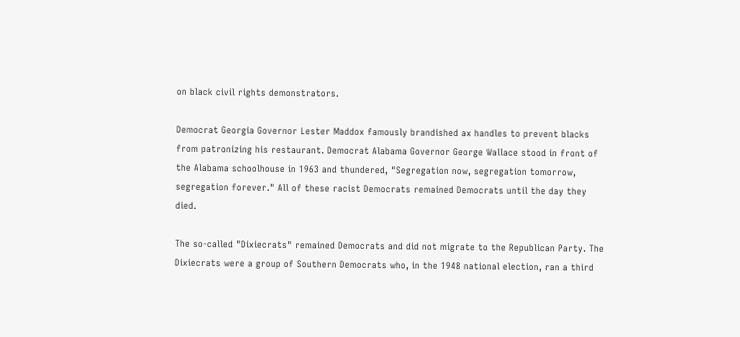on black civil rights demonstrators.

Democrat Georgia Governor Lester Maddox famously brandished ax handles to prevent blacks from patronizing his restaurant. Democrat Alabama Governor George Wallace stood in front of the Alabama schoolhouse in 1963 and thundered, "Segregation now, segregation tomorrow, segregation forever." All of these racist Democrats remained Democrats until the day they died.

The so-called "Dixiecrats" remained Democrats and did not migrate to the Republican Party. The Dixiecrats were a group of Southern Democrats who, in the 1948 national election, ran a third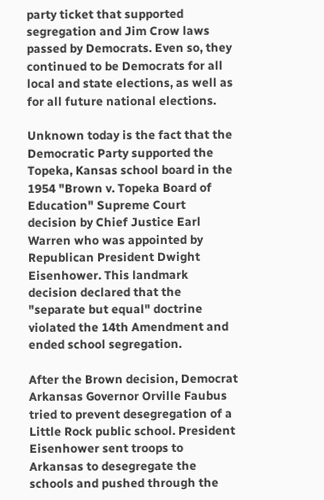party ticket that supported segregation and Jim Crow laws passed by Democrats. Even so, they continued to be Democrats for all local and state elections, as well as for all future national elections.

Unknown today is the fact that the Democratic Party supported the Topeka, Kansas school board in the 1954 "Brown v. Topeka Board of Education" Supreme Court decision by Chief Justice Earl Warren who was appointed by Republican President Dwight Eisenhower. This landmark decision declared that the "separate but equal" doctrine violated the 14th Amendment and ended school segregation.

After the Brown decision, Democrat Arkansas Governor Orville Faubus tried to prevent desegregation of a Little Rock public school. President Eisenhower sent troops to Arkansas to desegregate the schools and pushed through the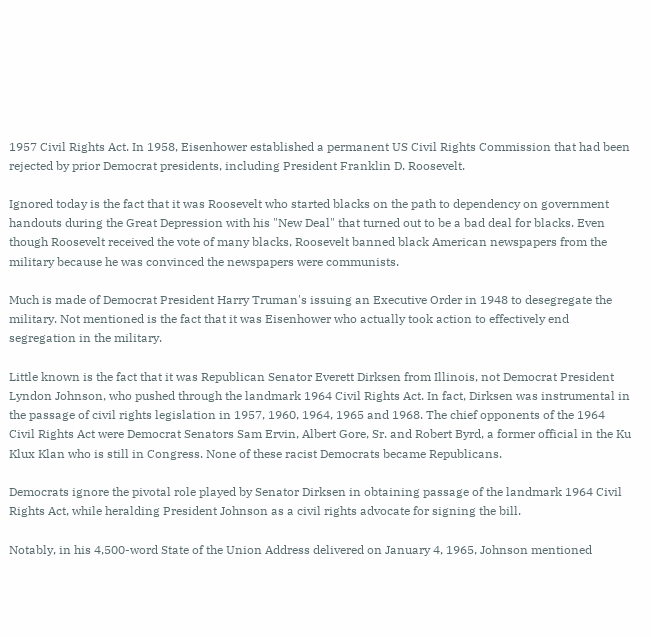1957 Civil Rights Act. In 1958, Eisenhower established a permanent US Civil Rights Commission that had been rejected by prior Democrat presidents, including President Franklin D. Roosevelt.

Ignored today is the fact that it was Roosevelt who started blacks on the path to dependency on government handouts during the Great Depression with his "New Deal" that turned out to be a bad deal for blacks. Even though Roosevelt received the vote of many blacks, Roosevelt banned black American newspapers from the military because he was convinced the newspapers were communists.

Much is made of Democrat President Harry Truman's issuing an Executive Order in 1948 to desegregate the military. Not mentioned is the fact that it was Eisenhower who actually took action to effectively end segregation in the military.

Little known is the fact that it was Republican Senator Everett Dirksen from Illinois, not Democrat President Lyndon Johnson, who pushed through the landmark 1964 Civil Rights Act. In fact, Dirksen was instrumental in the passage of civil rights legislation in 1957, 1960, 1964, 1965 and 1968. The chief opponents of the 1964 Civil Rights Act were Democrat Senators Sam Ervin, Albert Gore, Sr. and Robert Byrd, a former official in the Ku Klux Klan who is still in Congress. None of these racist Democrats became Republicans.

Democrats ignore the pivotal role played by Senator Dirksen in obtaining passage of the landmark 1964 Civil Rights Act, while heralding President Johnson as a civil rights advocate for signing the bill.

Notably, in his 4,500-word State of the Union Address delivered on January 4, 1965, Johnson mentioned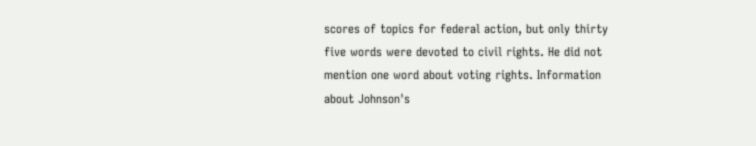scores of topics for federal action, but only thirty five words were devoted to civil rights. He did not mention one word about voting rights. Information about Johnson's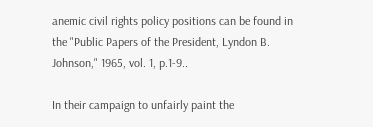anemic civil rights policy positions can be found in the "Public Papers of the President, Lyndon B. Johnson," 1965, vol. 1, p.1-9..

In their campaign to unfairly paint the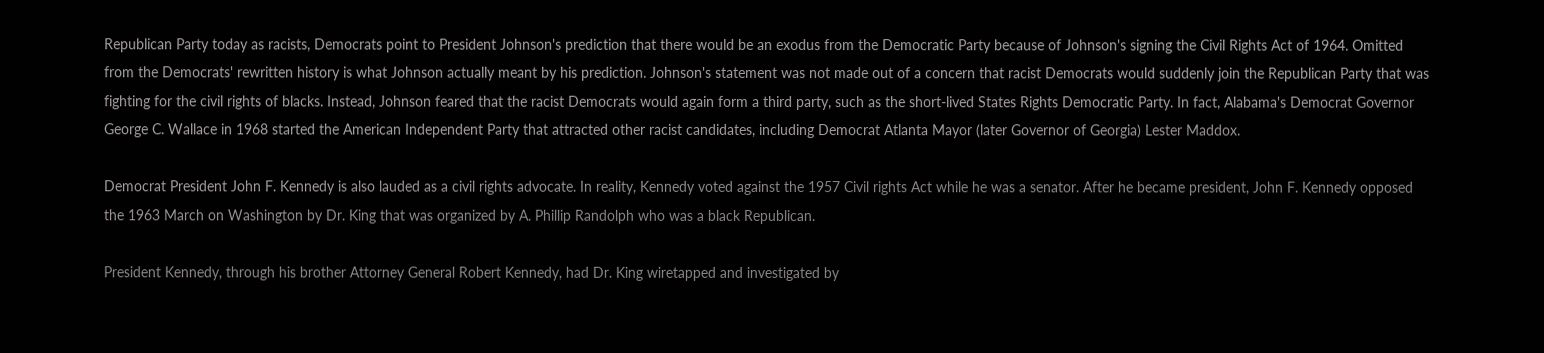Republican Party today as racists, Democrats point to President Johnson's prediction that there would be an exodus from the Democratic Party because of Johnson's signing the Civil Rights Act of 1964. Omitted from the Democrats' rewritten history is what Johnson actually meant by his prediction. Johnson's statement was not made out of a concern that racist Democrats would suddenly join the Republican Party that was fighting for the civil rights of blacks. Instead, Johnson feared that the racist Democrats would again form a third party, such as the short-lived States Rights Democratic Party. In fact, Alabama's Democrat Governor George C. Wallace in 1968 started the American Independent Party that attracted other racist candidates, including Democrat Atlanta Mayor (later Governor of Georgia) Lester Maddox.

Democrat President John F. Kennedy is also lauded as a civil rights advocate. In reality, Kennedy voted against the 1957 Civil rights Act while he was a senator. After he became president, John F. Kennedy opposed the 1963 March on Washington by Dr. King that was organized by A. Phillip Randolph who was a black Republican.

President Kennedy, through his brother Attorney General Robert Kennedy, had Dr. King wiretapped and investigated by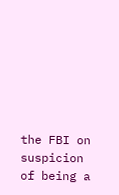the FBI on suspicion of being a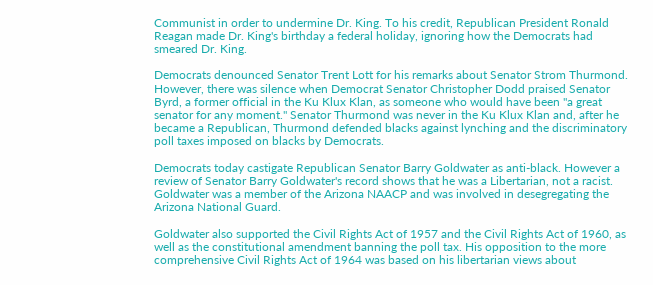Communist in order to undermine Dr. King. To his credit, Republican President Ronald Reagan made Dr. King's birthday a federal holiday, ignoring how the Democrats had smeared Dr. King.

Democrats denounced Senator Trent Lott for his remarks about Senator Strom Thurmond. However, there was silence when Democrat Senator Christopher Dodd praised Senator Byrd, a former official in the Ku Klux Klan, as someone who would have been "a great senator for any moment." Senator Thurmond was never in the Ku Klux Klan and, after he became a Republican, Thurmond defended blacks against lynching and the discriminatory poll taxes imposed on blacks by Democrats.

Democrats today castigate Republican Senator Barry Goldwater as anti-black. However a review of Senator Barry Goldwater's record shows that he was a Libertarian, not a racist. Goldwater was a member of the Arizona NAACP and was involved in desegregating the Arizona National Guard.

Goldwater also supported the Civil Rights Act of 1957 and the Civil Rights Act of 1960, as well as the constitutional amendment banning the poll tax. His opposition to the more comprehensive Civil Rights Act of 1964 was based on his libertarian views about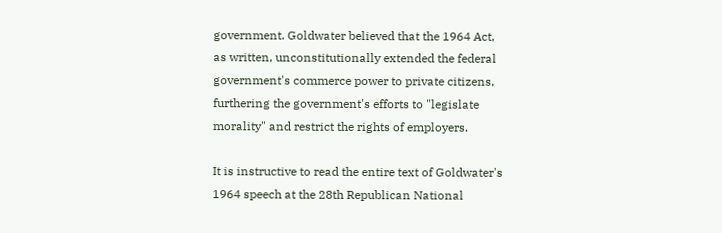government. Goldwater believed that the 1964 Act, as written, unconstitutionally extended the federal government's commerce power to private citizens, furthering the government's efforts to "legislate morality" and restrict the rights of employers.

It is instructive to read the entire text of Goldwater's 1964 speech at the 28th Republican National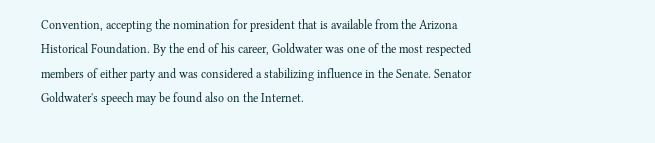Convention, accepting the nomination for president that is available from the Arizona Historical Foundation. By the end of his career, Goldwater was one of the most respected members of either party and was considered a stabilizing influence in the Senate. Senator Goldwater's speech may be found also on the Internet.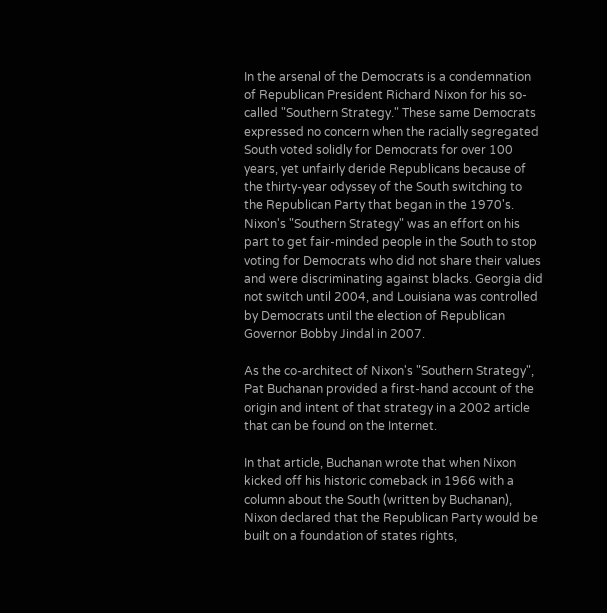In the arsenal of the Democrats is a condemnation of Republican President Richard Nixon for his so-called "Southern Strategy." These same Democrats expressed no concern when the racially segregated South voted solidly for Democrats for over 100 years, yet unfairly deride Republicans because of the thirty-year odyssey of the South switching to the Republican Party that began in the 1970's. Nixon's "Southern Strategy" was an effort on his part to get fair-minded people in the South to stop voting for Democrats who did not share their values and were discriminating against blacks. Georgia did not switch until 2004, and Louisiana was controlled by Democrats until the election of Republican Governor Bobby Jindal in 2007.

As the co-architect of Nixon's "Southern Strategy", Pat Buchanan provided a first-hand account of the origin and intent of that strategy in a 2002 article that can be found on the Internet.

In that article, Buchanan wrote that when Nixon kicked off his historic comeback in 1966 with a column about the South (written by Buchanan), Nixon declared that the Republican Party would be built on a foundation of states rights,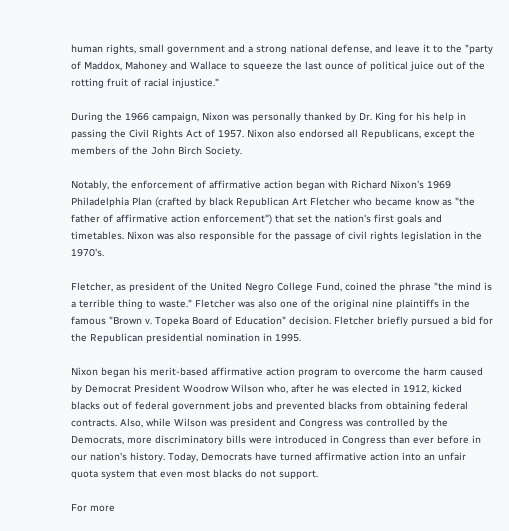human rights, small government and a strong national defense, and leave it to the "party of Maddox, Mahoney and Wallace to squeeze the last ounce of political juice out of the rotting fruit of racial injustice."

During the 1966 campaign, Nixon was personally thanked by Dr. King for his help in passing the Civil Rights Act of 1957. Nixon also endorsed all Republicans, except the members of the John Birch Society.

Notably, the enforcement of affirmative action began with Richard Nixon's 1969 Philadelphia Plan (crafted by black Republican Art Fletcher who became know as "the father of affirmative action enforcement") that set the nation's first goals and timetables. Nixon was also responsible for the passage of civil rights legislation in the 1970's.

Fletcher, as president of the United Negro College Fund, coined the phrase "the mind is a terrible thing to waste." Fletcher was also one of the original nine plaintiffs in the famous "Brown v. Topeka Board of Education" decision. Fletcher briefly pursued a bid for the Republican presidential nomination in 1995.

Nixon began his merit-based affirmative action program to overcome the harm caused by Democrat President Woodrow Wilson who, after he was elected in 1912, kicked blacks out of federal government jobs and prevented blacks from obtaining federal contracts. Also, while Wilson was president and Congress was controlled by the Democrats, more discriminatory bills were introduced in Congress than ever before in our nation's history. Today, Democrats have turned affirmative action into an unfair quota system that even most blacks do not support.

For more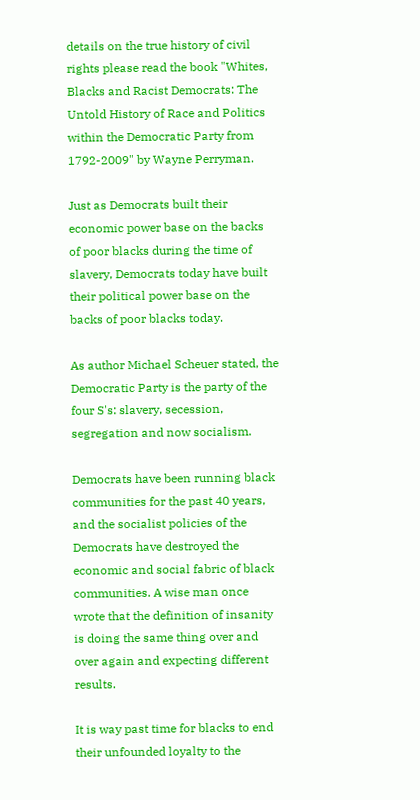details on the true history of civil rights please read the book "Whites, Blacks and Racist Democrats: The Untold History of Race and Politics within the Democratic Party from 1792-2009" by Wayne Perryman.

Just as Democrats built their economic power base on the backs of poor blacks during the time of slavery, Democrats today have built their political power base on the backs of poor blacks today.

As author Michael Scheuer stated, the Democratic Party is the party of the four S's: slavery, secession, segregation and now socialism.

Democrats have been running black communities for the past 40 years, and the socialist policies of the Democrats have destroyed the economic and social fabric of black communities. A wise man once wrote that the definition of insanity is doing the same thing over and over again and expecting different results.

It is way past time for blacks to end their unfounded loyalty to the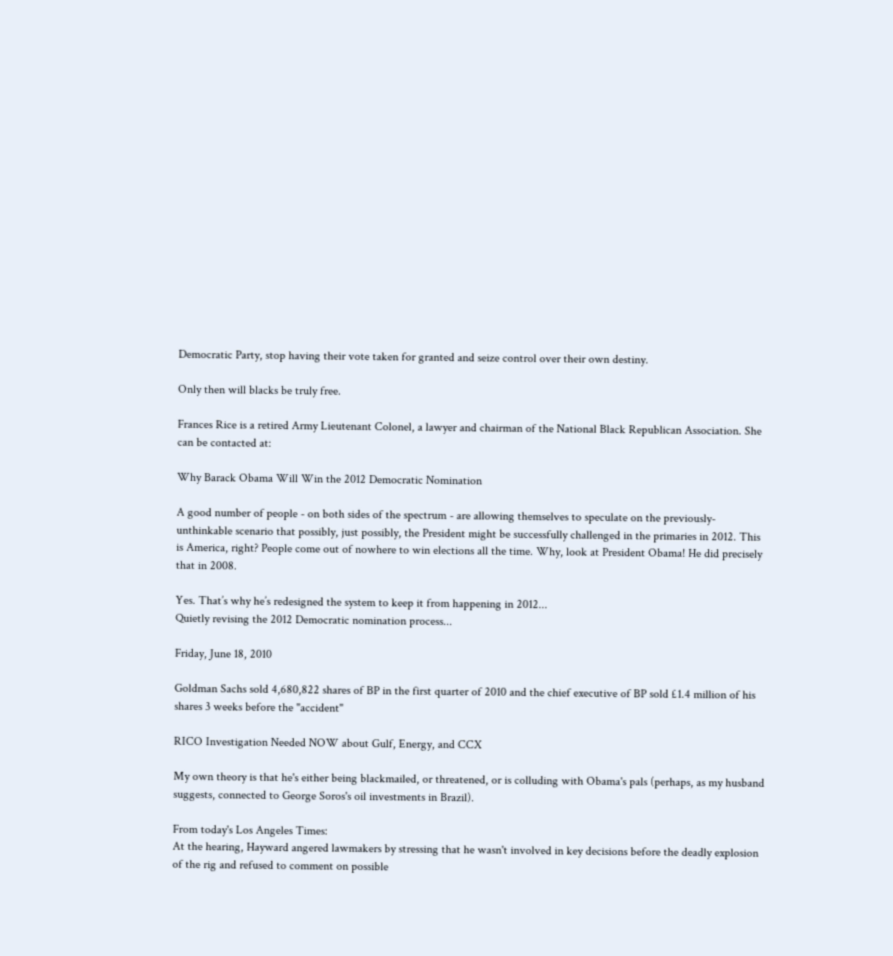Democratic Party, stop having their vote taken for granted and seize control over their own destiny.

Only then will blacks be truly free.

Frances Rice is a retired Army Lieutenant Colonel, a lawyer and chairman of the National Black Republican Association. She can be contacted at:

Why Barack Obama Will Win the 2012 Democratic Nomination

A good number of people - on both sides of the spectrum - are allowing themselves to speculate on the previously-unthinkable scenario that possibly, just possibly, the President might be successfully challenged in the primaries in 2012. This is America, right? People come out of nowhere to win elections all the time. Why, look at President Obama! He did precisely that in 2008.

Yes. That’s why he’s redesigned the system to keep it from happening in 2012...
Quietly revising the 2012 Democratic nomination process...

Friday, June 18, 2010

Goldman Sachs sold 4,680,822 shares of BP in the first quarter of 2010 and the chief executive of BP sold £1.4 million of his shares 3 weeks before the "accident"

RICO Investigation Needed NOW about Gulf, Energy, and CCX

My own theory is that he's either being blackmailed, or threatened, or is colluding with Obama's pals (perhaps, as my husband suggests, connected to George Soros's oil investments in Brazil).

From today's Los Angeles Times:
At the hearing, Hayward angered lawmakers by stressing that he wasn't involved in key decisions before the deadly explosion of the rig and refused to comment on possible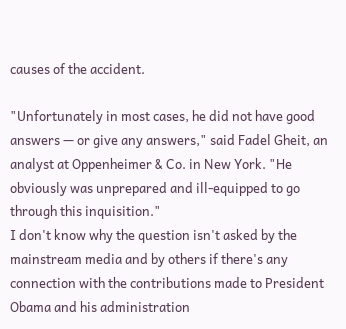causes of the accident.

"Unfortunately in most cases, he did not have good answers — or give any answers," said Fadel Gheit, an analyst at Oppenheimer & Co. in New York. "He obviously was unprepared and ill-equipped to go through this inquisition."
I don't know why the question isn't asked by the mainstream media and by others if there's any connection with the contributions made to President Obama and his administration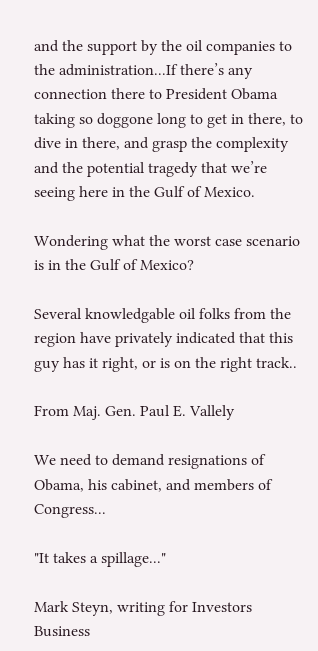and the support by the oil companies to the administration...If there’s any connection there to President Obama taking so doggone long to get in there, to dive in there, and grasp the complexity and the potential tragedy that we’re seeing here in the Gulf of Mexico.

Wondering what the worst case scenario is in the Gulf of Mexico?

Several knowledgable oil folks from the region have privately indicated that this guy has it right, or is on the right track..

From Maj. Gen. Paul E. Vallely

We need to demand resignations of Obama, his cabinet, and members of Congress...

"It takes a spillage..."

Mark Steyn, writing for Investors Business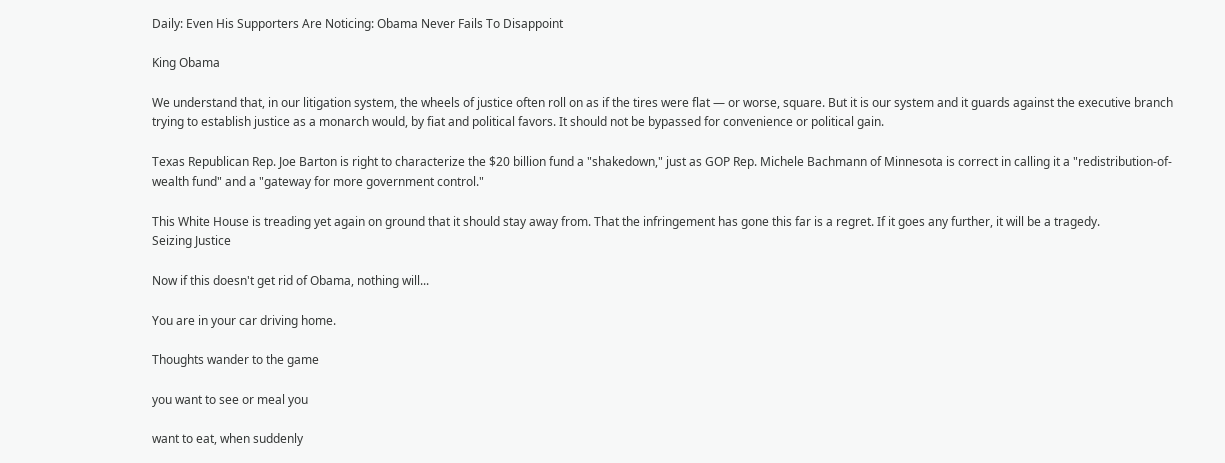Daily: Even His Supporters Are Noticing: Obama Never Fails To Disappoint

King Obama

We understand that, in our litigation system, the wheels of justice often roll on as if the tires were flat — or worse, square. But it is our system and it guards against the executive branch trying to establish justice as a monarch would, by fiat and political favors. It should not be bypassed for convenience or political gain.

Texas Republican Rep. Joe Barton is right to characterize the $20 billion fund a "shakedown," just as GOP Rep. Michele Bachmann of Minnesota is correct in calling it a "redistribution-of-wealth fund" and a "gateway for more government control."

This White House is treading yet again on ground that it should stay away from. That the infringement has gone this far is a regret. If it goes any further, it will be a tragedy.
Seizing Justice

Now if this doesn't get rid of Obama, nothing will...

You are in your car driving home.

Thoughts wander to the game

you want to see or meal you

want to eat, when suddenly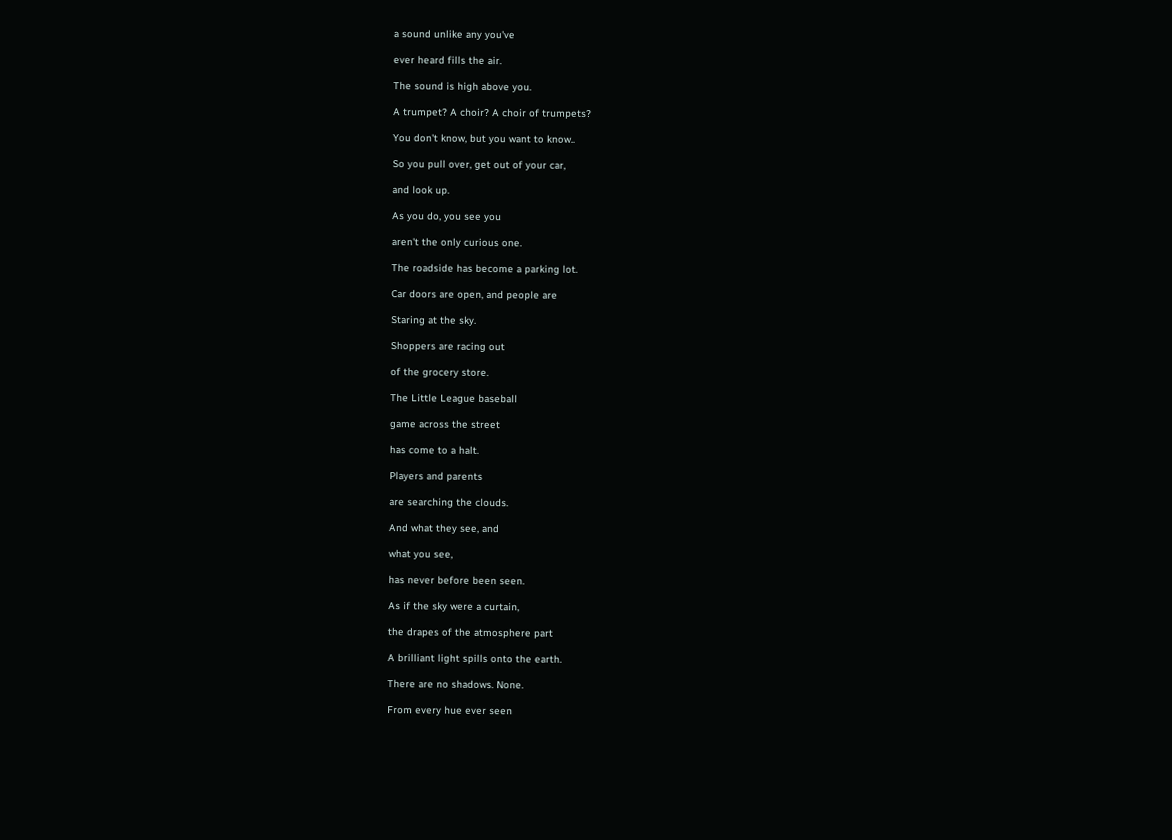a sound unlike any you've

ever heard fills the air.

The sound is high above you.

A trumpet? A choir? A choir of trumpets?

You don't know, but you want to know..

So you pull over, get out of your car,

and look up.

As you do, you see you

aren't the only curious one.

The roadside has become a parking lot.

Car doors are open, and people are

Staring at the sky.

Shoppers are racing out

of the grocery store.

The Little League baseball

game across the street

has come to a halt.

Players and parents

are searching the clouds.

And what they see, and

what you see,

has never before been seen.

As if the sky were a curtain,

the drapes of the atmosphere part

A brilliant light spills onto the earth.

There are no shadows. None.

From every hue ever seen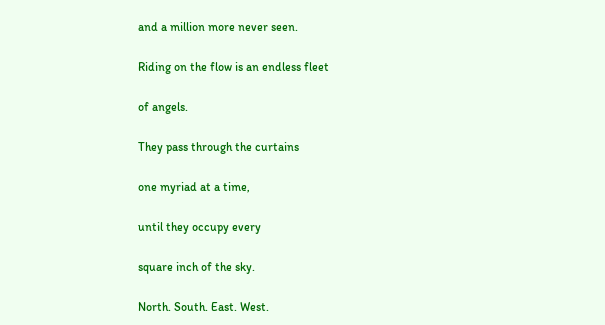and a million more never seen.

Riding on the flow is an endless fleet

of angels.

They pass through the curtains

one myriad at a time,

until they occupy every

square inch of the sky.

North. South. East. West.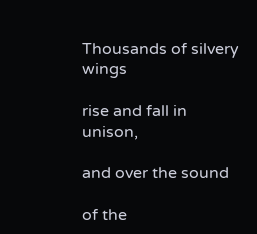Thousands of silvery wings

rise and fall in unison,

and over the sound

of the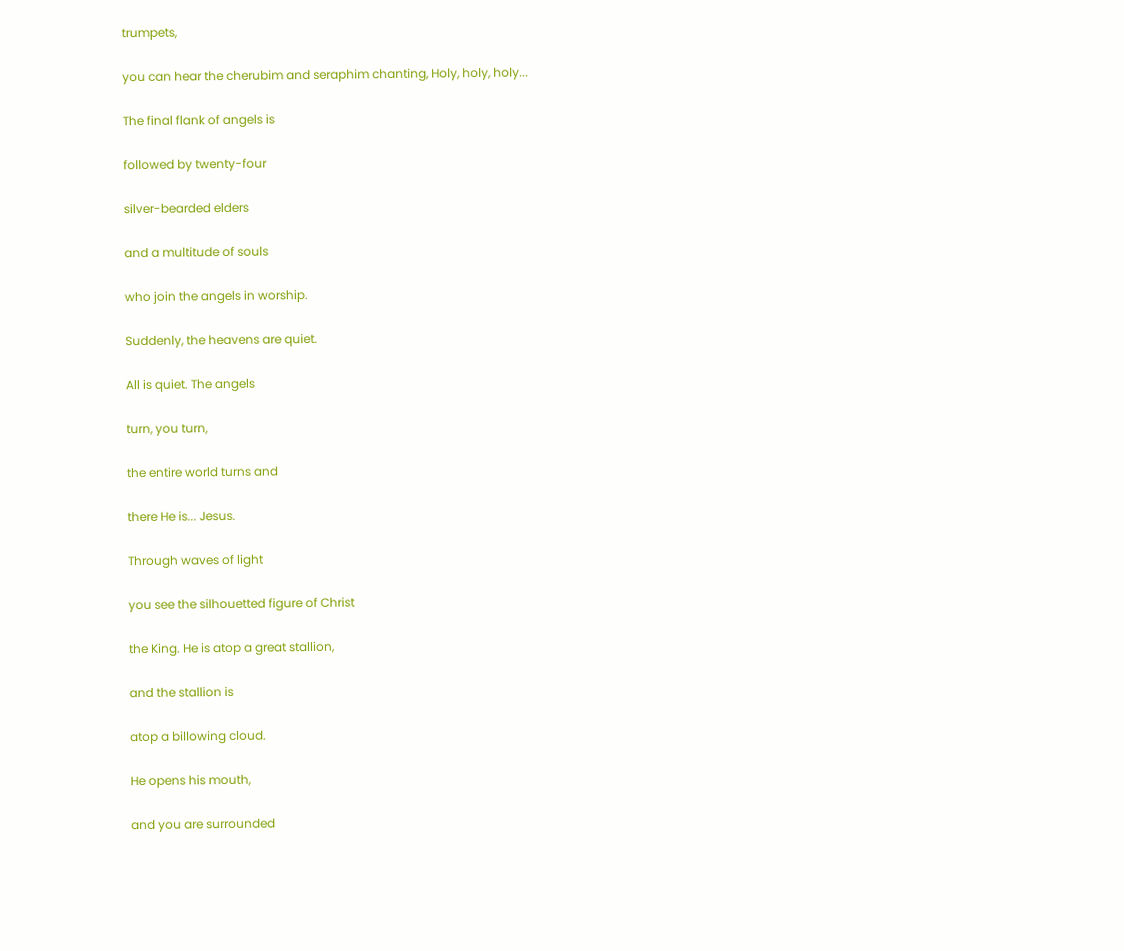trumpets,

you can hear the cherubim and seraphim chanting, Holy, holy, holy...

The final flank of angels is

followed by twenty-four

silver-bearded elders

and a multitude of souls

who join the angels in worship.

Suddenly, the heavens are quiet.

All is quiet. The angels

turn, you turn,

the entire world turns and

there He is... Jesus.

Through waves of light

you see the silhouetted figure of Christ

the King. He is atop a great stallion,

and the stallion is

atop a billowing cloud.

He opens his mouth,

and you are surrounded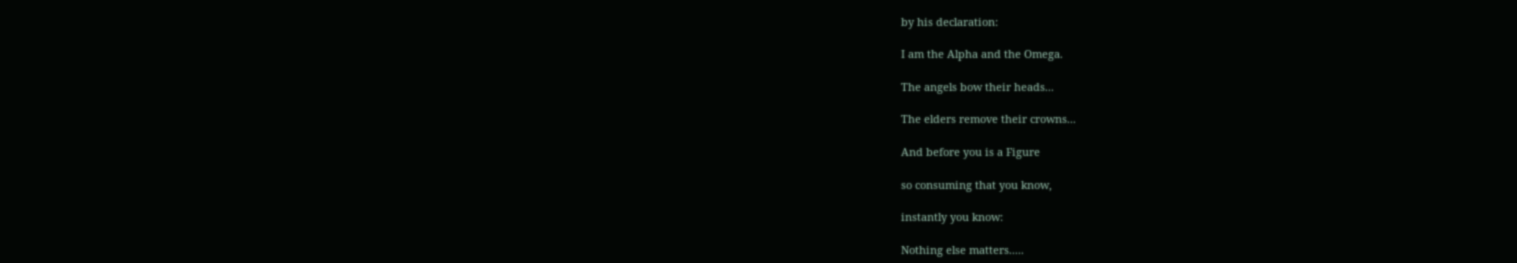by his declaration:

I am the Alpha and the Omega.

The angels bow their heads...

The elders remove their crowns...

And before you is a Figure

so consuming that you know,

instantly you know:

Nothing else matters.....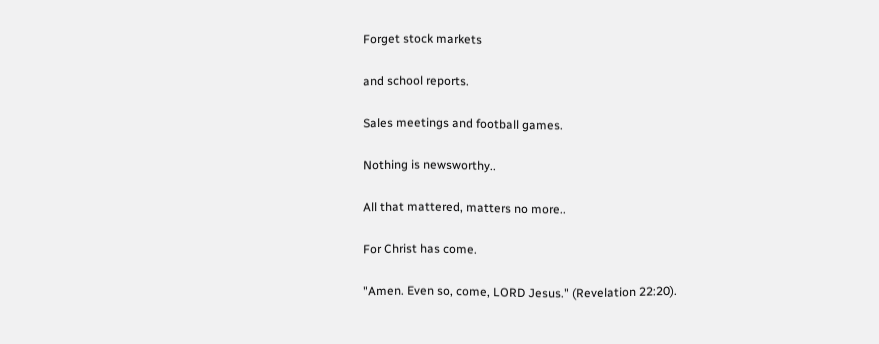Forget stock markets

and school reports.

Sales meetings and football games.

Nothing is newsworthy..

All that mattered, matters no more..

For Christ has come.

"Amen. Even so, come, LORD Jesus." (Revelation 22:20).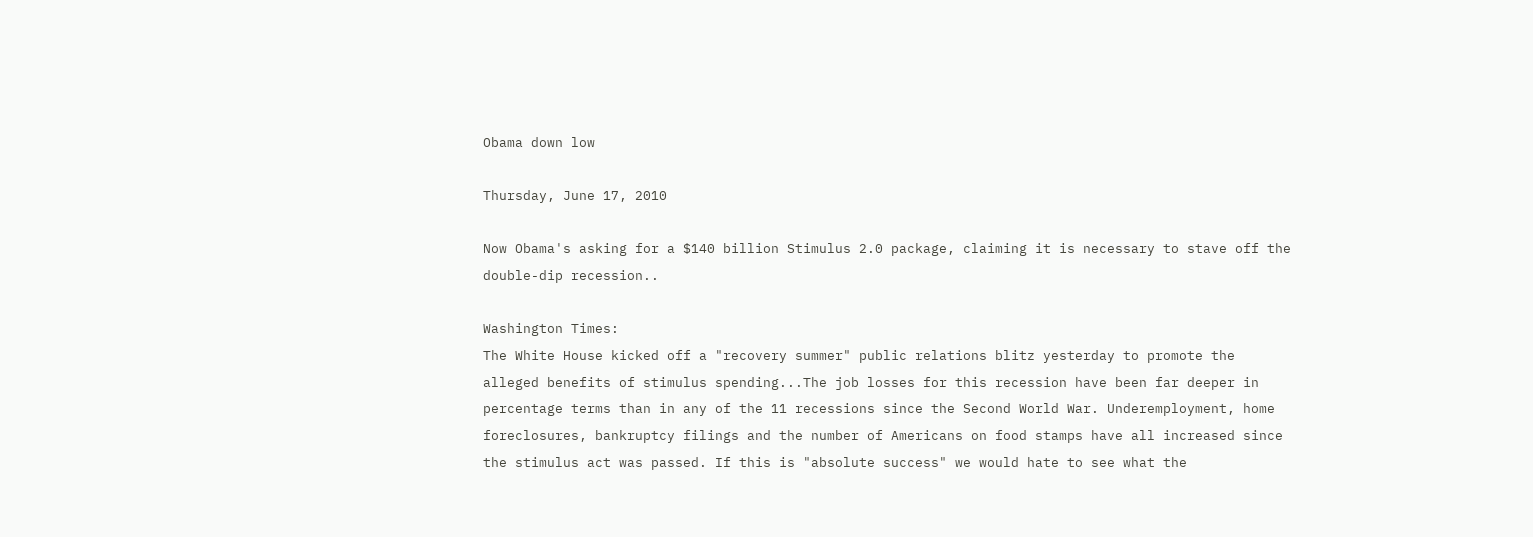Obama down low

Thursday, June 17, 2010

Now Obama's asking for a $140 billion Stimulus 2.0 package, claiming it is necessary to stave off the double-dip recession..

Washington Times:
The White House kicked off a "recovery summer" public relations blitz yesterday to promote the alleged benefits of stimulus spending...The job losses for this recession have been far deeper in percentage terms than in any of the 11 recessions since the Second World War. Underemployment, home foreclosures, bankruptcy filings and the number of Americans on food stamps have all increased since the stimulus act was passed. If this is "absolute success" we would hate to see what the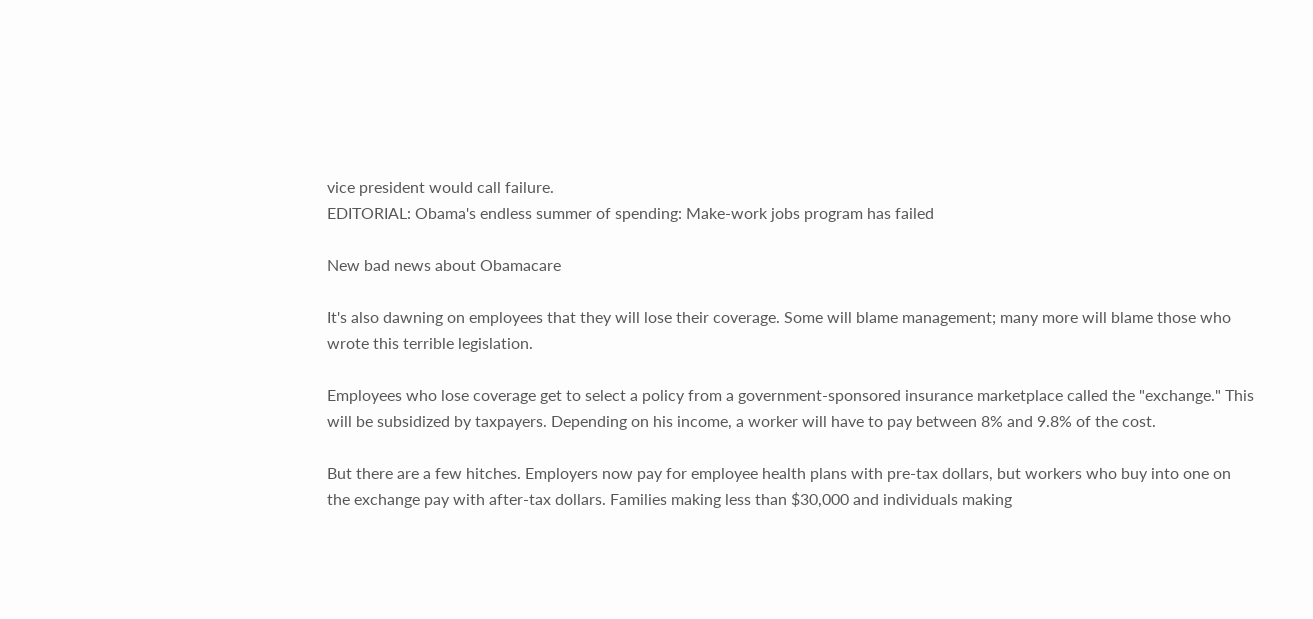vice president would call failure.
EDITORIAL: Obama's endless summer of spending: Make-work jobs program has failed

New bad news about Obamacare

It's also dawning on employees that they will lose their coverage. Some will blame management; many more will blame those who wrote this terrible legislation.

Employees who lose coverage get to select a policy from a government-sponsored insurance marketplace called the "exchange." This will be subsidized by taxpayers. Depending on his income, a worker will have to pay between 8% and 9.8% of the cost.

But there are a few hitches. Employers now pay for employee health plans with pre-tax dollars, but workers who buy into one on the exchange pay with after-tax dollars. Families making less than $30,000 and individuals making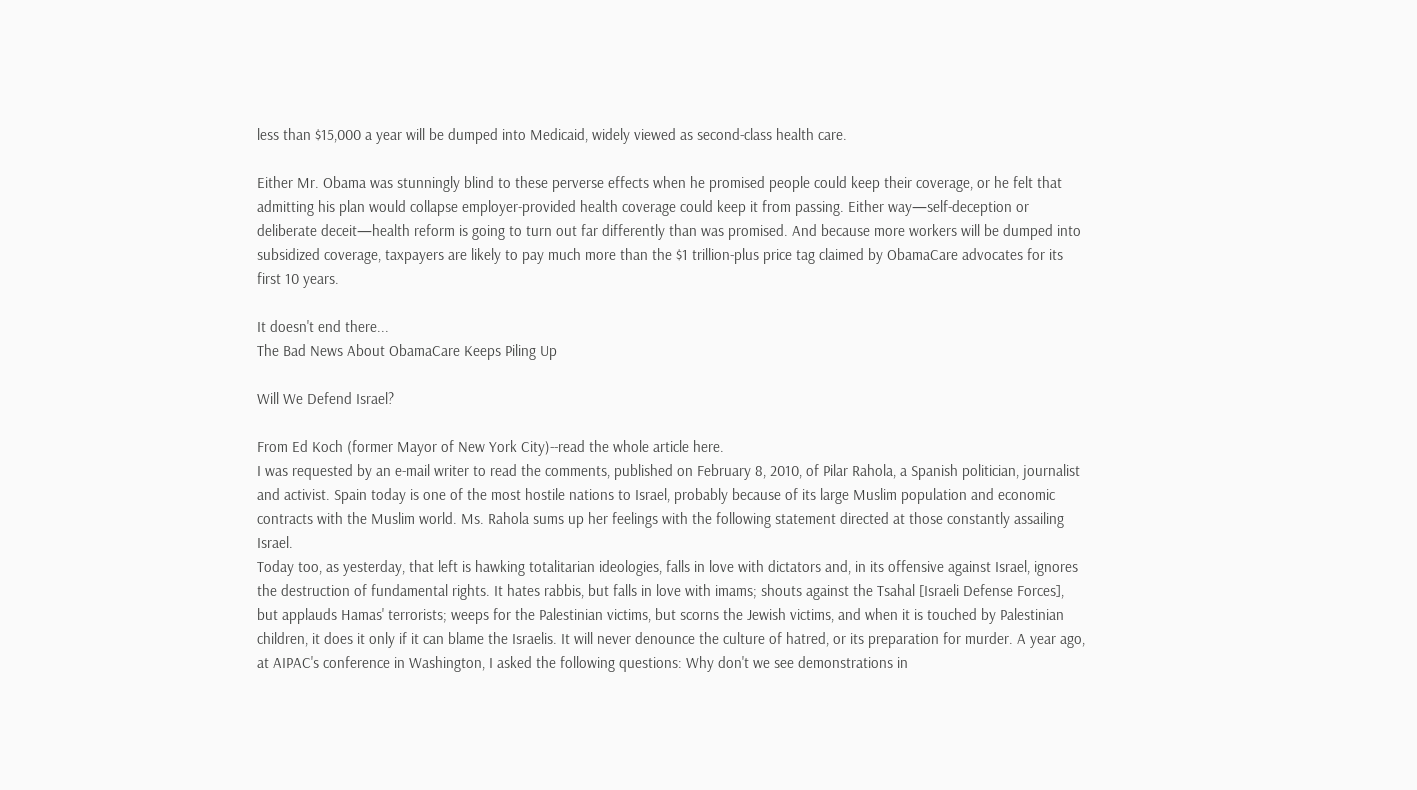less than $15,000 a year will be dumped into Medicaid, widely viewed as second-class health care.

Either Mr. Obama was stunningly blind to these perverse effects when he promised people could keep their coverage, or he felt that admitting his plan would collapse employer-provided health coverage could keep it from passing. Either way—self-deception or deliberate deceit—health reform is going to turn out far differently than was promised. And because more workers will be dumped into subsidized coverage, taxpayers are likely to pay much more than the $1 trillion-plus price tag claimed by ObamaCare advocates for its first 10 years.

It doesn't end there...
The Bad News About ObamaCare Keeps Piling Up

Will We Defend Israel?

From Ed Koch (former Mayor of New York City)--read the whole article here.
I was requested by an e-mail writer to read the comments, published on February 8, 2010, of Pilar Rahola, a Spanish politician, journalist and activist. Spain today is one of the most hostile nations to Israel, probably because of its large Muslim population and economic contracts with the Muslim world. Ms. Rahola sums up her feelings with the following statement directed at those constantly assailing Israel.
Today too, as yesterday, that left is hawking totalitarian ideologies, falls in love with dictators and, in its offensive against Israel, ignores the destruction of fundamental rights. It hates rabbis, but falls in love with imams; shouts against the Tsahal [Israeli Defense Forces], but applauds Hamas' terrorists; weeps for the Palestinian victims, but scorns the Jewish victims, and when it is touched by Palestinian children, it does it only if it can blame the Israelis. It will never denounce the culture of hatred, or its preparation for murder. A year ago, at AIPAC's conference in Washington, I asked the following questions: Why don't we see demonstrations in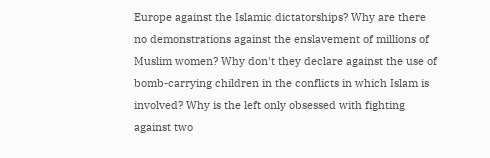Europe against the Islamic dictatorships? Why are there no demonstrations against the enslavement of millions of Muslim women? Why don't they declare against the use of bomb-carrying children in the conflicts in which Islam is involved? Why is the left only obsessed with fighting against two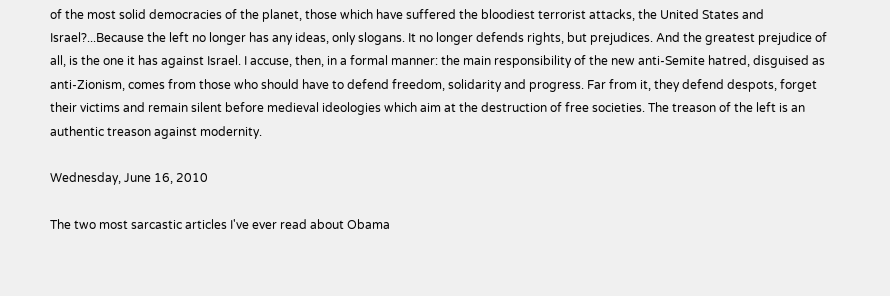of the most solid democracies of the planet, those which have suffered the bloodiest terrorist attacks, the United States and Israel?...Because the left no longer has any ideas, only slogans. It no longer defends rights, but prejudices. And the greatest prejudice of all, is the one it has against Israel. I accuse, then, in a formal manner: the main responsibility of the new anti-Semite hatred, disguised as anti-Zionism, comes from those who should have to defend freedom, solidarity and progress. Far from it, they defend despots, forget their victims and remain silent before medieval ideologies which aim at the destruction of free societies. The treason of the left is an authentic treason against modernity.

Wednesday, June 16, 2010

The two most sarcastic articles I've ever read about Obama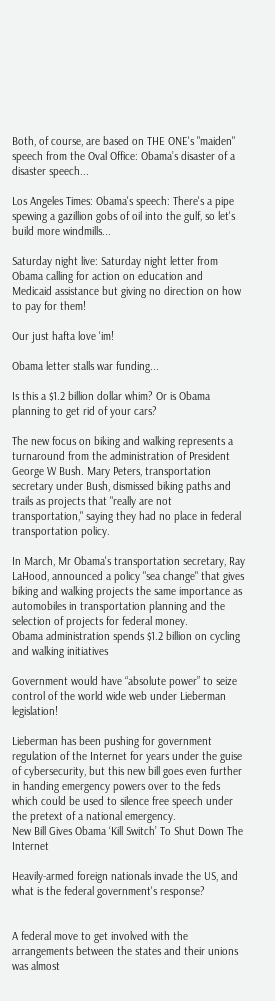Both, of course, are based on THE ONE's "maiden" speech from the Oval Office: Obama’s disaster of a disaster speech...

Los Angeles Times: Obama's speech: There's a pipe spewing a gazillion gobs of oil into the gulf, so let's build more windmills...

Saturday night live: Saturday night letter from Obama calling for action on education and Medicaid assistance but giving no direction on how to pay for them!

Our just hafta love 'im!

Obama letter stalls war funding...

Is this a $1.2 billion dollar whim? Or is Obama planning to get rid of your cars?

The new focus on biking and walking represents a turnaround from the administration of President George W Bush. Mary Peters, transportation secretary under Bush, dismissed biking paths and trails as projects that "really are not transportation," saying they had no place in federal transportation policy.

In March, Mr Obama's transportation secretary, Ray LaHood, announced a policy "sea change" that gives biking and walking projects the same importance as automobiles in transportation planning and the selection of projects for federal money.
Obama administration spends $1.2 billion on cycling and walking initiatives

Government would have “absolute power” to seize control of the world wide web under Lieberman legislation!

Lieberman has been pushing for government regulation of the Internet for years under the guise of cybersecurity, but this new bill goes even further in handing emergency powers over to the feds which could be used to silence free speech under the pretext of a national emergency.
New Bill Gives Obama ‘Kill Switch’ To Shut Down The Internet

Heavily-armed foreign nationals invade the US, and what is the federal government's response?


A federal move to get involved with the arrangements between the states and their unions was almost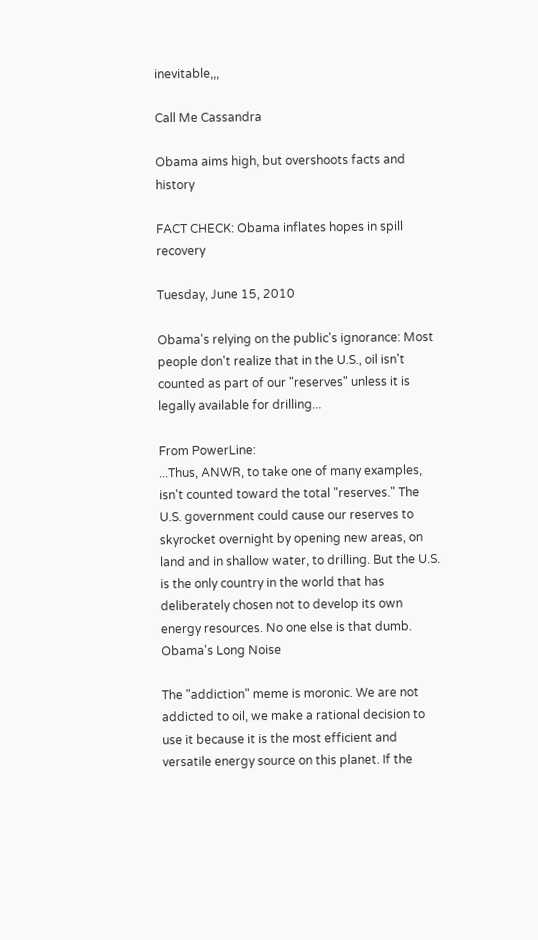inevitable,,,

Call Me Cassandra

Obama aims high, but overshoots facts and history

FACT CHECK: Obama inflates hopes in spill recovery

Tuesday, June 15, 2010

Obama's relying on the public's ignorance: Most people don't realize that in the U.S., oil isn't counted as part of our "reserves" unless it is legally available for drilling...

From PowerLine:
...Thus, ANWR, to take one of many examples, isn't counted toward the total "reserves." The U.S. government could cause our reserves to skyrocket overnight by opening new areas, on land and in shallow water, to drilling. But the U.S. is the only country in the world that has deliberately chosen not to develop its own energy resources. No one else is that dumb.
Obama's Long Noise

The "addiction" meme is moronic. We are not addicted to oil, we make a rational decision to use it because it is the most efficient and versatile energy source on this planet. If the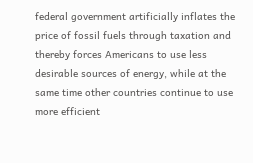federal government artificially inflates the price of fossil fuels through taxation and thereby forces Americans to use less desirable sources of energy, while at the same time other countries continue to use more efficient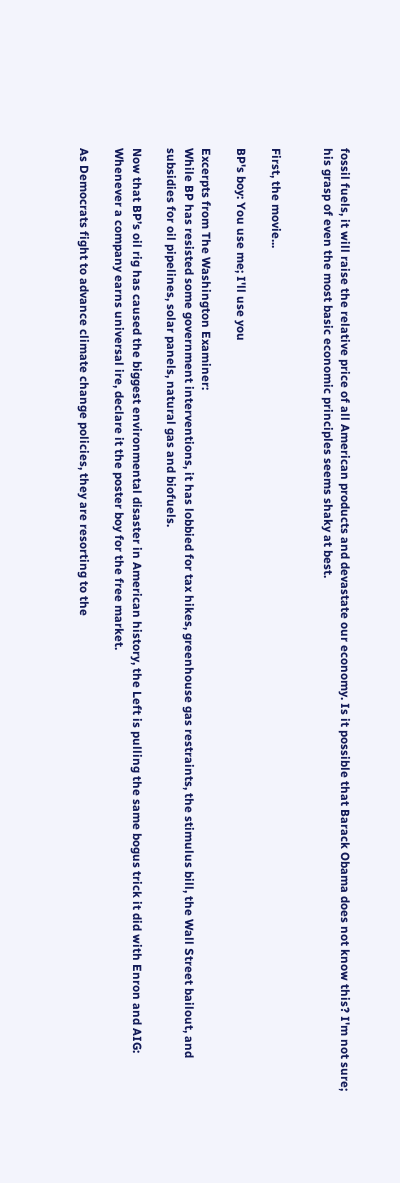fossil fuels, it will raise the relative price of all American products and devastate our economy. Is it possible that Barack Obama does not know this? I'm not sure; his grasp of even the most basic economic principles seems shaky at best.


First, the movie...

BP's boy: You use me; I'll use you

Excerpts from The Washington Examiner:
While BP has resisted some government interventions, it has lobbied for tax hikes, greenhouse gas restraints, the stimulus bill, the Wall Street bailout, and subsidies for oil pipelines, solar panels, natural gas and biofuels.

Now that BP’s oil rig has caused the biggest environmental disaster in American history, the Left is pulling the same bogus trick it did with Enron and AIG: Whenever a company earns universal ire, declare it the poster boy for the free market.

As Democrats fight to advance climate change policies, they are resorting to the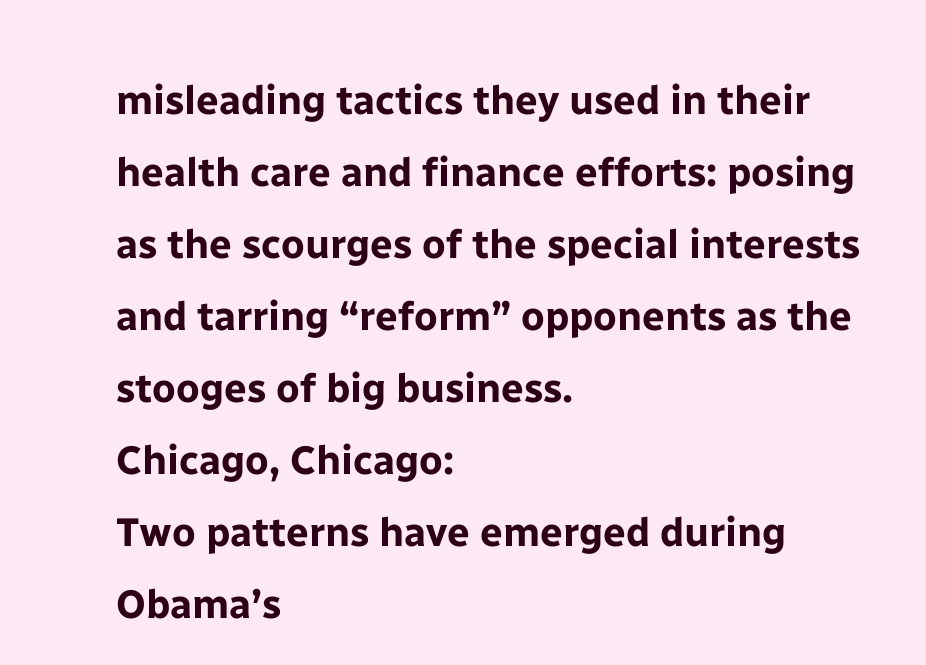misleading tactics they used in their health care and finance efforts: posing as the scourges of the special interests and tarring “reform” opponents as the stooges of big business.
Chicago, Chicago:
Two patterns have emerged during Obama’s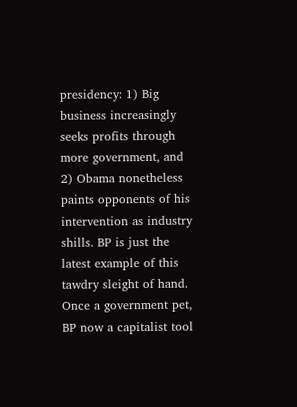presidency: 1) Big business increasingly seeks profits through more government, and 2) Obama nonetheless paints opponents of his intervention as industry shills. BP is just the latest example of this tawdry sleight of hand.
Once a government pet, BP now a capitalist tool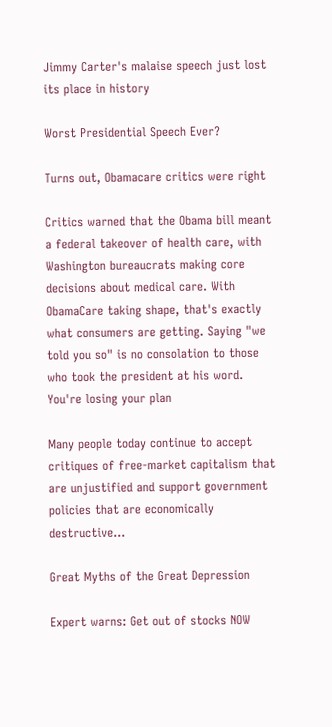Jimmy Carter's malaise speech just lost its place in history

Worst Presidential Speech Ever?

Turns out, Obamacare critics were right

Critics warned that the Obama bill meant a federal takeover of health care, with Washington bureaucrats making core decisions about medical care. With ObamaCare taking shape, that's exactly what consumers are getting. Saying "we told you so" is no consolation to those who took the president at his word.
You're losing your plan

Many people today continue to accept critiques of free-market capitalism that are unjustified and support government policies that are economically destructive...

Great Myths of the Great Depression

Expert warns: Get out of stocks NOW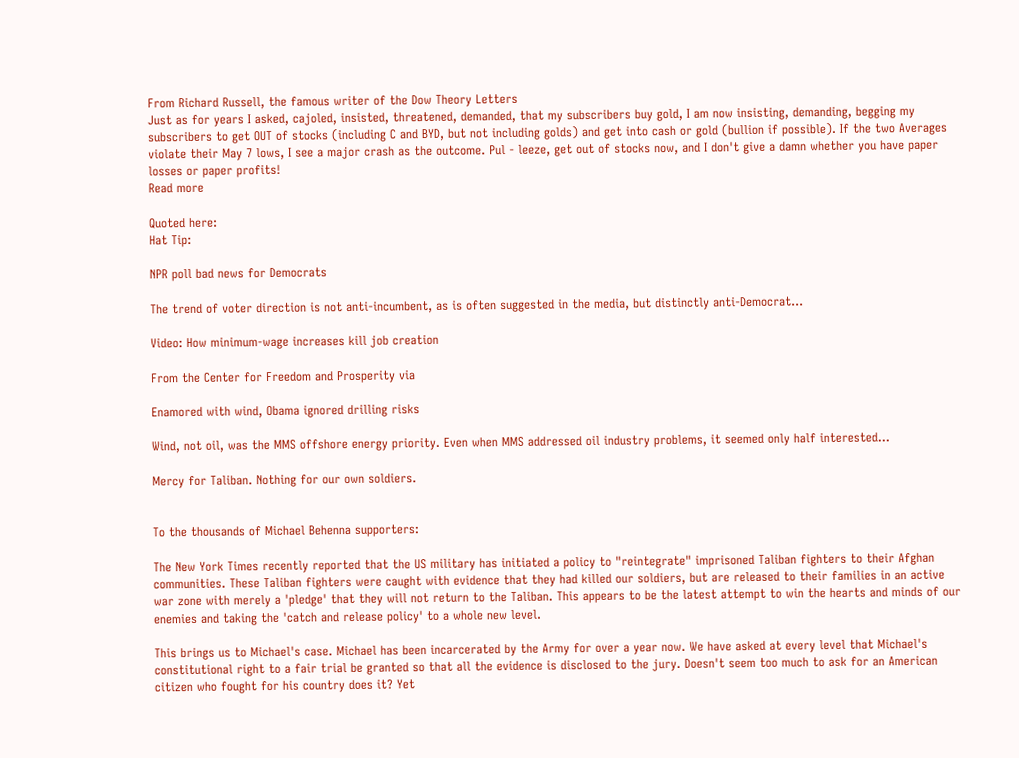From Richard Russell, the famous writer of the Dow Theory Letters
Just as for years I asked, cajoled, insisted, threatened, demanded, that my subscribers buy gold, I am now insisting, demanding, begging my subscribers to get OUT of stocks (including C and BYD, but not including golds) and get into cash or gold (bullion if possible). If the two Averages violate their May 7 lows, I see a major crash as the outcome. Pul - leeze, get out of stocks now, and I don't give a damn whether you have paper losses or paper profits!
Read more

Quoted here:
Hat Tip:

NPR poll bad news for Democrats

The trend of voter direction is not anti-incumbent, as is often suggested in the media, but distinctly anti-Democrat...

Video: How minimum-wage increases kill job creation

From the Center for Freedom and Prosperity via

Enamored with wind, Obama ignored drilling risks

Wind, not oil, was the MMS offshore energy priority. Even when MMS addressed oil industry problems, it seemed only half interested...

Mercy for Taliban. Nothing for our own soldiers.


To the thousands of Michael Behenna supporters:

The New York Times recently reported that the US military has initiated a policy to "reintegrate" imprisoned Taliban fighters to their Afghan communities. These Taliban fighters were caught with evidence that they had killed our soldiers, but are released to their families in an active war zone with merely a 'pledge' that they will not return to the Taliban. This appears to be the latest attempt to win the hearts and minds of our enemies and taking the 'catch and release policy' to a whole new level.

This brings us to Michael's case. Michael has been incarcerated by the Army for over a year now. We have asked at every level that Michael's constitutional right to a fair trial be granted so that all the evidence is disclosed to the jury. Doesn't seem too much to ask for an American citizen who fought for his country does it? Yet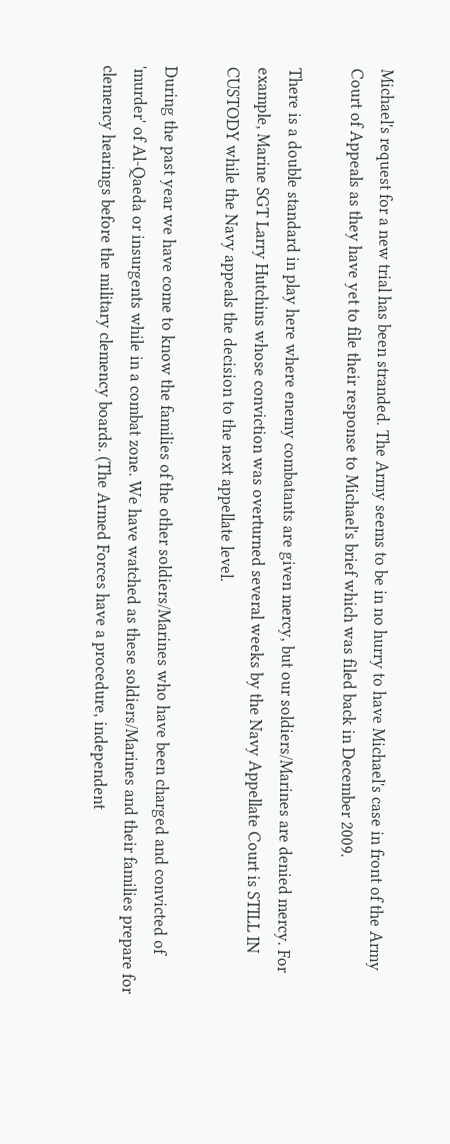Michael's request for a new trial has been stranded. The Army seems to be in no hurry to have Michael's case in front of the Army Court of Appeals as they have yet to file their response to Michael's brief which was filed back in December 2009.

There is a double standard in play here where enemy combatants are given mercy, but our soldiers/Marines are denied mercy. For example, Marine SGT Larry Hutchins whose conviction was overturned several weeks by the Navy Appellate Court is STILL IN CUSTODY while the Navy appeals the decision to the next appellate level.

During the past year we have come to know the families of the other soldiers/Marines who have been charged and convicted of 'murder' of Al-Qaeda or insurgents while in a combat zone. We have watched as these soldiers/Marines and their families prepare for clemency hearings before the military clemency boards. (The Armed Forces have a procedure, independent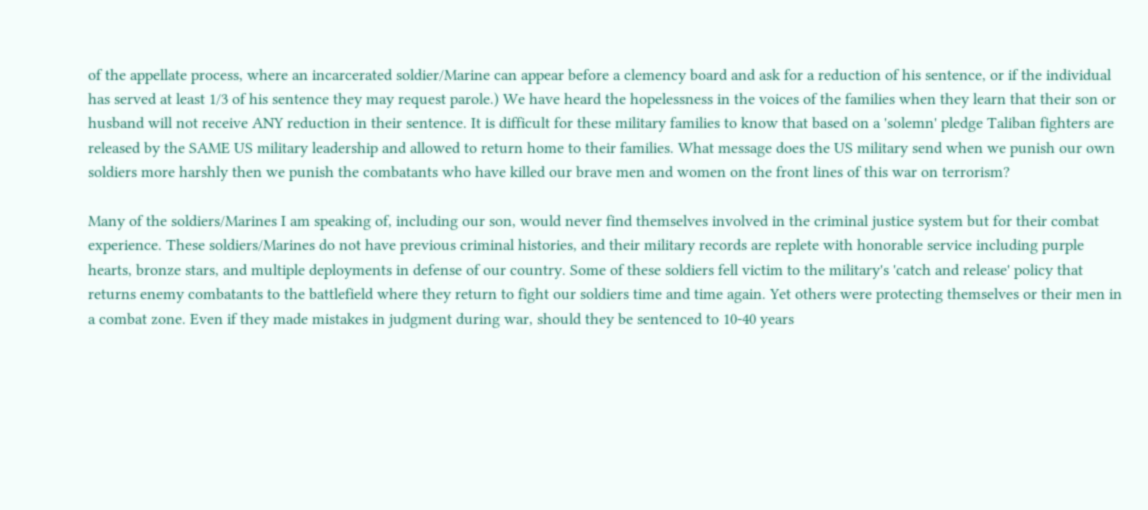of the appellate process, where an incarcerated soldier/Marine can appear before a clemency board and ask for a reduction of his sentence, or if the individual has served at least 1/3 of his sentence they may request parole.) We have heard the hopelessness in the voices of the families when they learn that their son or husband will not receive ANY reduction in their sentence. It is difficult for these military families to know that based on a 'solemn' pledge Taliban fighters are released by the SAME US military leadership and allowed to return home to their families. What message does the US military send when we punish our own soldiers more harshly then we punish the combatants who have killed our brave men and women on the front lines of this war on terrorism?

Many of the soldiers/Marines I am speaking of, including our son, would never find themselves involved in the criminal justice system but for their combat experience. These soldiers/Marines do not have previous criminal histories, and their military records are replete with honorable service including purple hearts, bronze stars, and multiple deployments in defense of our country. Some of these soldiers fell victim to the military's 'catch and release' policy that returns enemy combatants to the battlefield where they return to fight our soldiers time and time again. Yet others were protecting themselves or their men in a combat zone. Even if they made mistakes in judgment during war, should they be sentenced to 10-40 years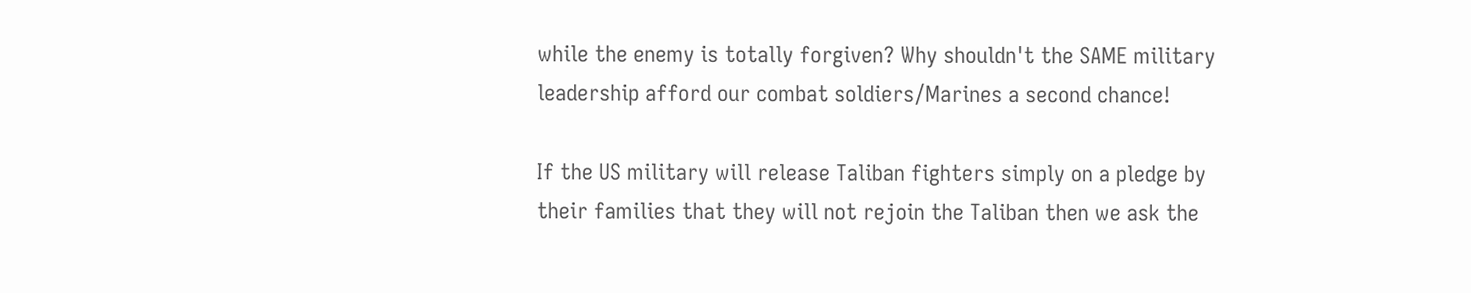while the enemy is totally forgiven? Why shouldn't the SAME military leadership afford our combat soldiers/Marines a second chance!

If the US military will release Taliban fighters simply on a pledge by their families that they will not rejoin the Taliban then we ask the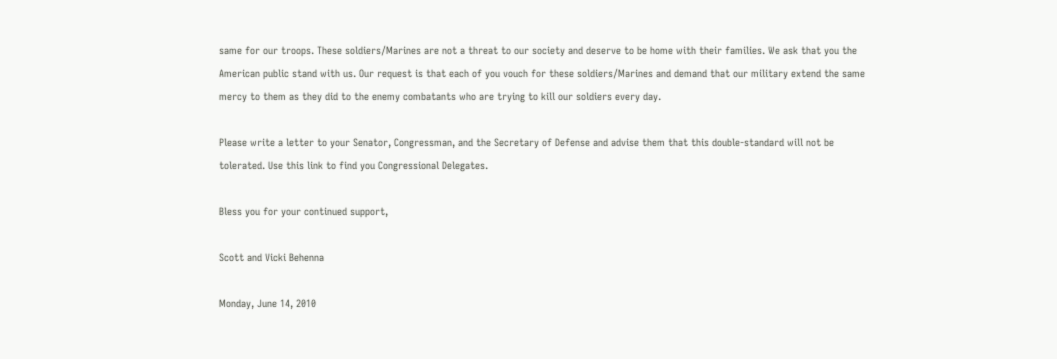same for our troops. These soldiers/Marines are not a threat to our society and deserve to be home with their families. We ask that you the American public stand with us. Our request is that each of you vouch for these soldiers/Marines and demand that our military extend the same mercy to them as they did to the enemy combatants who are trying to kill our soldiers every day.

Please write a letter to your Senator, Congressman, and the Secretary of Defense and advise them that this double-standard will not be tolerated. Use this link to find you Congressional Delegates.

Bless you for your continued support,

Scott and Vicki Behenna

Monday, June 14, 2010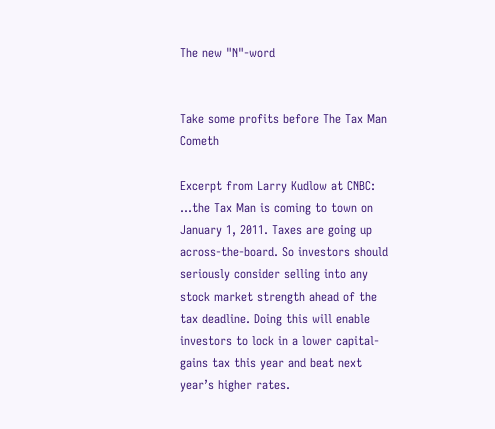The new "N"-word


Take some profits before The Tax Man Cometh

Excerpt from Larry Kudlow at CNBC:
...the Tax Man is coming to town on January 1, 2011. Taxes are going up across-the-board. So investors should seriously consider selling into any stock market strength ahead of the tax deadline. Doing this will enable investors to lock in a lower capital-gains tax this year and beat next year’s higher rates.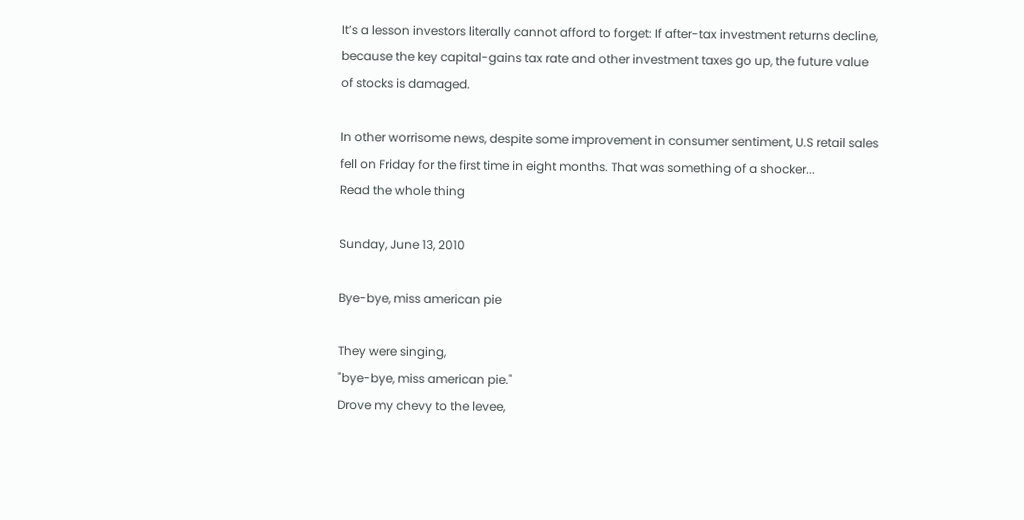It’s a lesson investors literally cannot afford to forget: If after-tax investment returns decline, because the key capital-gains tax rate and other investment taxes go up, the future value of stocks is damaged.

In other worrisome news, despite some improvement in consumer sentiment, U.S retail sales fell on Friday for the first time in eight months. That was something of a shocker...
Read the whole thing

Sunday, June 13, 2010

Bye-bye, miss american pie

They were singing,
"bye-bye, miss american pie."
Drove my chevy to the levee,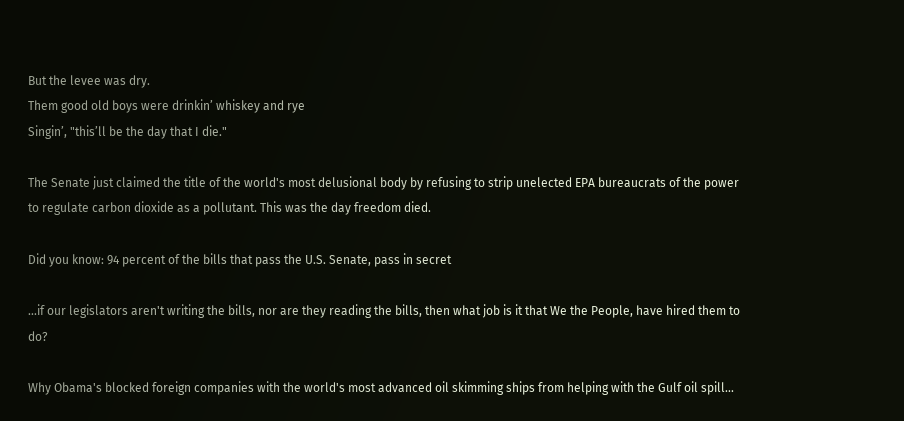But the levee was dry.
Them good old boys were drinkin’ whiskey and rye
Singin’, "this’ll be the day that I die."

The Senate just claimed the title of the world's most delusional body by refusing to strip unelected EPA bureaucrats of the power to regulate carbon dioxide as a pollutant. This was the day freedom died.

Did you know: 94 percent of the bills that pass the U.S. Senate, pass in secret

...if our legislators aren't writing the bills, nor are they reading the bills, then what job is it that We the People, have hired them to do?

Why Obama's blocked foreign companies with the world's most advanced oil skimming ships from helping with the Gulf oil spill...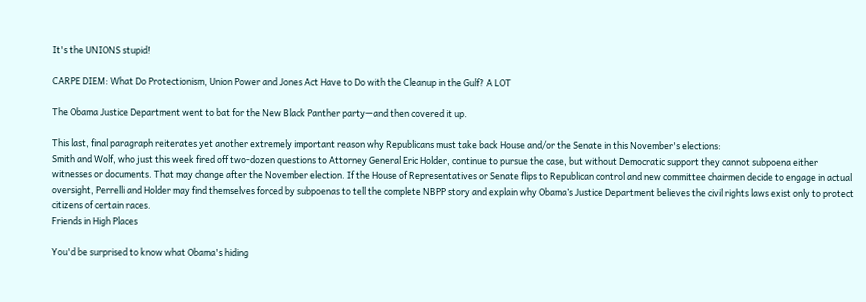It's the UNIONS stupid!

CARPE DIEM: What Do Protectionism, Union Power and Jones Act Have to Do with the Cleanup in the Gulf? A LOT

The Obama Justice Department went to bat for the New Black Panther party—and then covered it up.

This last, final paragraph reiterates yet another extremely important reason why Republicans must take back House and/or the Senate in this November's elections:
Smith and Wolf, who just this week fired off two-dozen questions to Attorney General Eric Holder, continue to pursue the case, but without Democratic support they cannot subpoena either witnesses or documents. That may change after the November election. If the House of Representatives or Senate flips to Republican control and new committee chairmen decide to engage in actual oversight, Perrelli and Holder may find themselves forced by subpoenas to tell the complete NBPP story and explain why Obama’s Justice Department believes the civil rights laws exist only to protect citizens of certain races.
Friends in High Places

You'd be surprised to know what Obama's hiding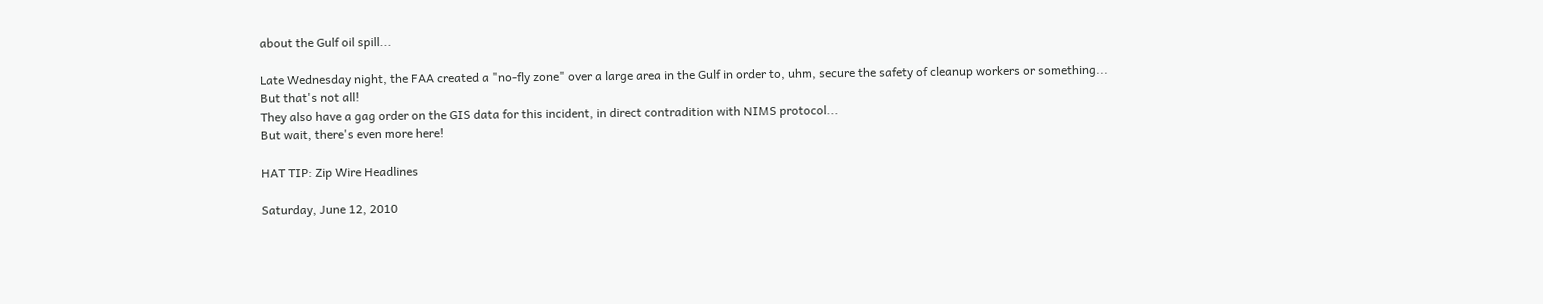about the Gulf oil spill...

Late Wednesday night, the FAA created a "no-fly zone" over a large area in the Gulf in order to, uhm, secure the safety of cleanup workers or something...
But that's not all!
They also have a gag order on the GIS data for this incident, in direct contradition with NIMS protocol...
But wait, there's even more here!

HAT TIP: Zip Wire Headlines

Saturday, June 12, 2010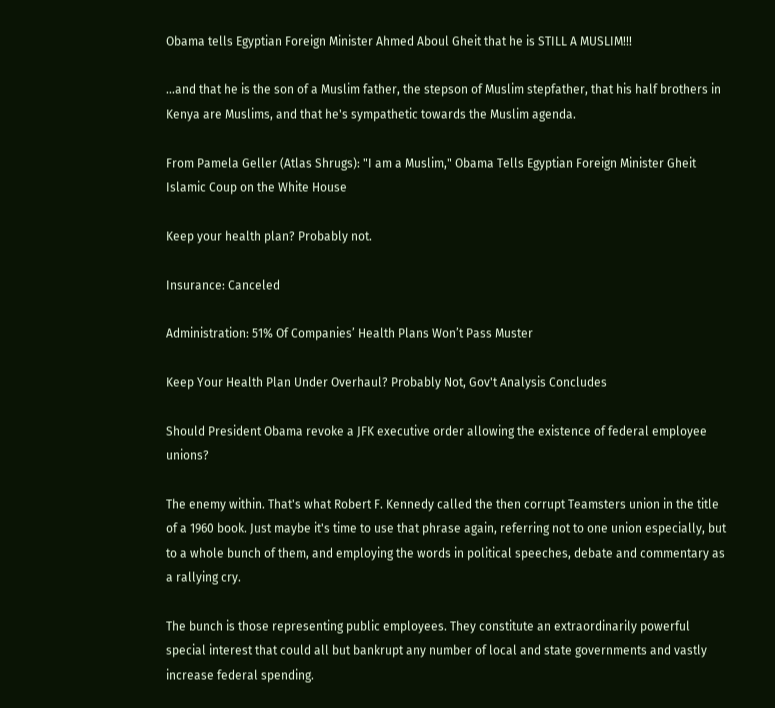Obama tells Egyptian Foreign Minister Ahmed Aboul Gheit that he is STILL A MUSLIM!!!

...and that he is the son of a Muslim father, the stepson of Muslim stepfather, that his half brothers in Kenya are Muslims, and that he's sympathetic towards the Muslim agenda.

From Pamela Geller (Atlas Shrugs): "I am a Muslim," Obama Tells Egyptian Foreign Minister Gheit Islamic Coup on the White House

Keep your health plan? Probably not.

Insurance: Canceled

Administration: 51% Of Companies’ Health Plans Won’t Pass Muster

Keep Your Health Plan Under Overhaul? Probably Not, Gov't Analysis Concludes

Should President Obama revoke a JFK executive order allowing the existence of federal employee unions?

The enemy within. That's what Robert F. Kennedy called the then corrupt Teamsters union in the title of a 1960 book. Just maybe it's time to use that phrase again, referring not to one union especially, but to a whole bunch of them, and employing the words in political speeches, debate and commentary as a rallying cry.

The bunch is those representing public employees. They constitute an extraordinarily powerful special interest that could all but bankrupt any number of local and state governments and vastly increase federal spending.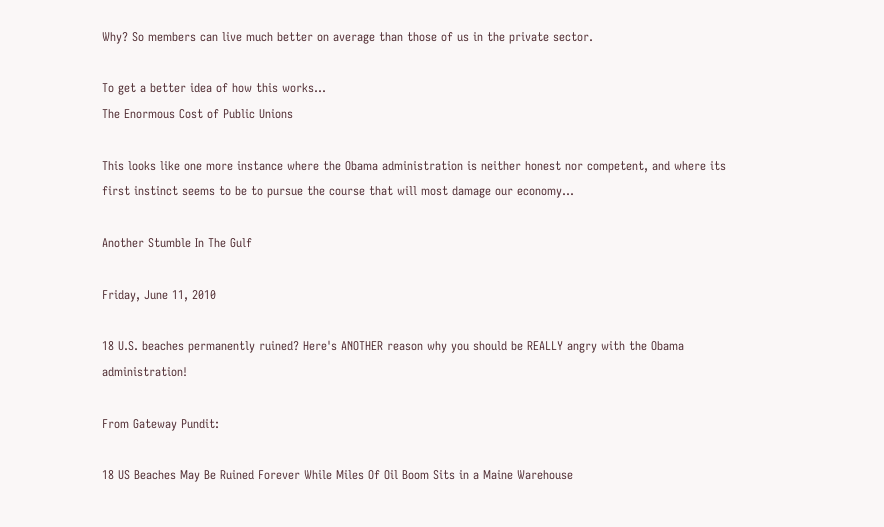Why? So members can live much better on average than those of us in the private sector.

To get a better idea of how this works...
The Enormous Cost of Public Unions

This looks like one more instance where the Obama administration is neither honest nor competent, and where its first instinct seems to be to pursue the course that will most damage our economy...

Another Stumble In The Gulf

Friday, June 11, 2010

18 U.S. beaches permanently ruined? Here's ANOTHER reason why you should be REALLY angry with the Obama administration!

From Gateway Pundit:

18 US Beaches May Be Ruined Forever While Miles Of Oil Boom Sits in a Maine Warehouse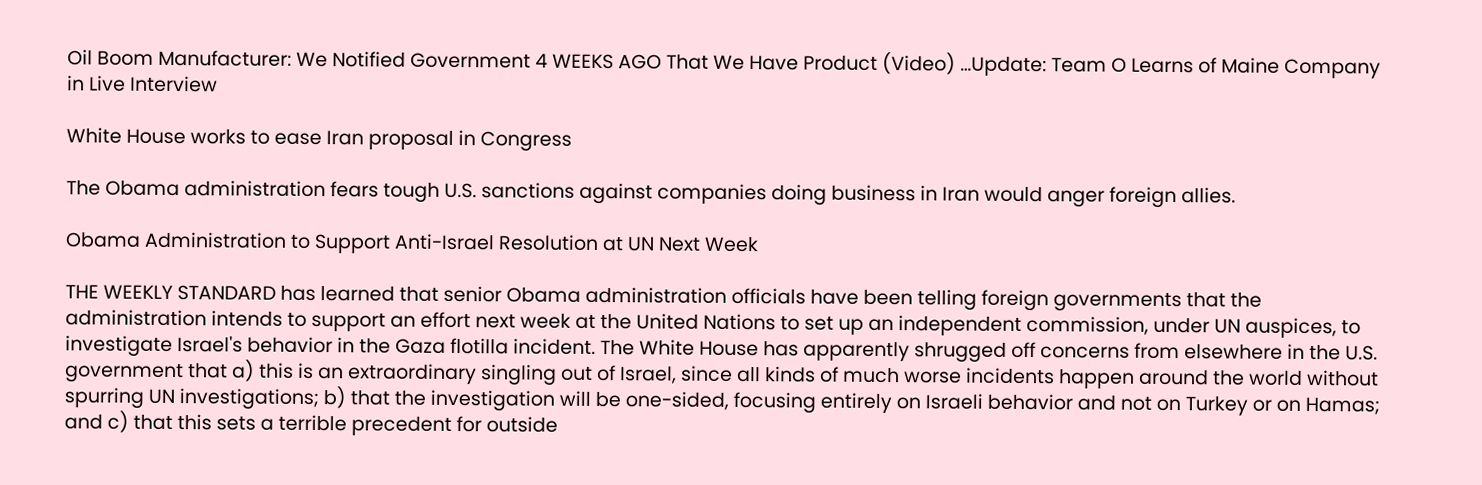Oil Boom Manufacturer: We Notified Government 4 WEEKS AGO That We Have Product (Video) …Update: Team O Learns of Maine Company in Live Interview

White House works to ease Iran proposal in Congress

The Obama administration fears tough U.S. sanctions against companies doing business in Iran would anger foreign allies.

Obama Administration to Support Anti-Israel Resolution at UN Next Week

THE WEEKLY STANDARD has learned that senior Obama administration officials have been telling foreign governments that the administration intends to support an effort next week at the United Nations to set up an independent commission, under UN auspices, to investigate Israel's behavior in the Gaza flotilla incident. The White House has apparently shrugged off concerns from elsewhere in the U.S. government that a) this is an extraordinary singling out of Israel, since all kinds of much worse incidents happen around the world without spurring UN investigations; b) that the investigation will be one-sided, focusing entirely on Israeli behavior and not on Turkey or on Hamas; and c) that this sets a terrible precedent for outside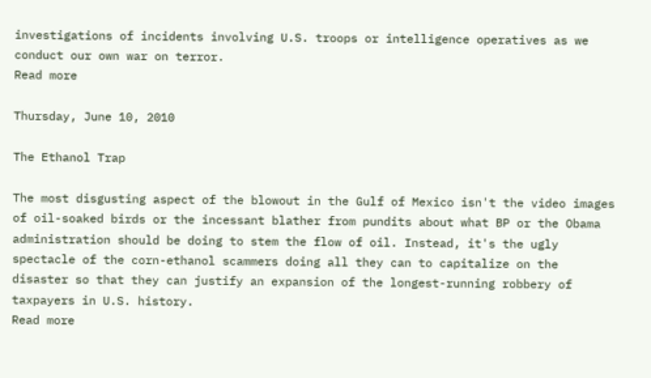investigations of incidents involving U.S. troops or intelligence operatives as we conduct our own war on terror.
Read more

Thursday, June 10, 2010

The Ethanol Trap

The most disgusting aspect of the blowout in the Gulf of Mexico isn't the video images of oil-soaked birds or the incessant blather from pundits about what BP or the Obama administration should be doing to stem the flow of oil. Instead, it's the ugly spectacle of the corn-ethanol scammers doing all they can to capitalize on the disaster so that they can justify an expansion of the longest-running robbery of taxpayers in U.S. history.
Read more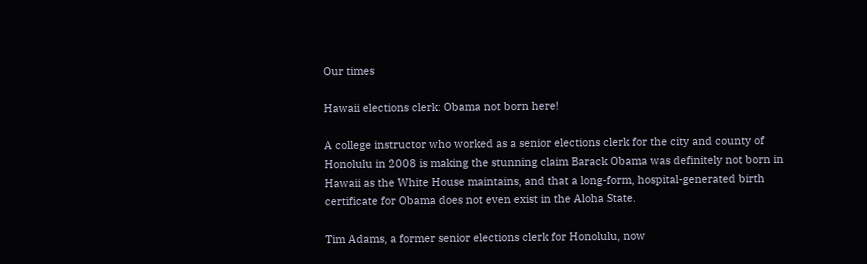Our times

Hawaii elections clerk: Obama not born here!

A college instructor who worked as a senior elections clerk for the city and county of Honolulu in 2008 is making the stunning claim Barack Obama was definitely not born in Hawaii as the White House maintains, and that a long-form, hospital-generated birth certificate for Obama does not even exist in the Aloha State.

Tim Adams, a former senior elections clerk for Honolulu, now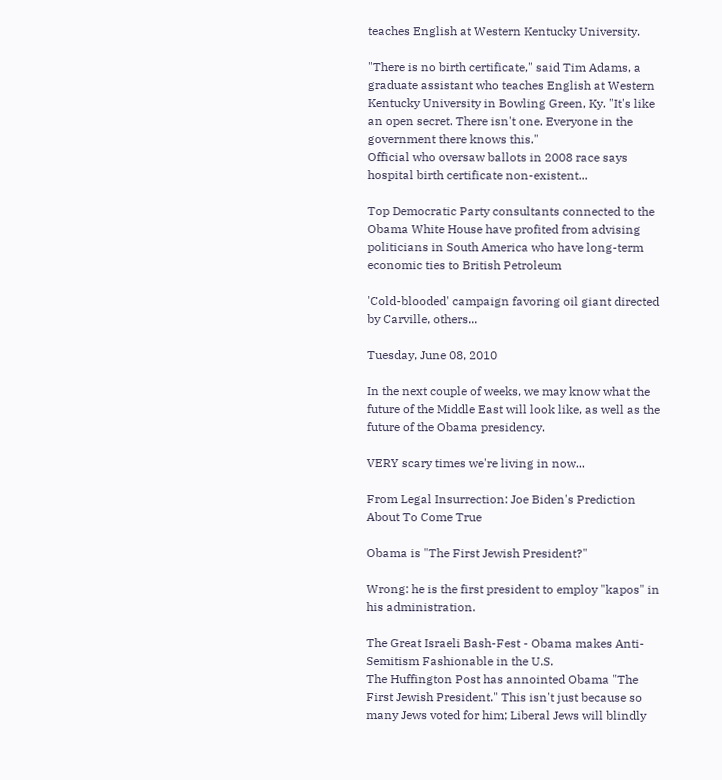teaches English at Western Kentucky University.

"There is no birth certificate," said Tim Adams, a graduate assistant who teaches English at Western Kentucky University in Bowling Green, Ky. "It's like an open secret. There isn't one. Everyone in the government there knows this."
Official who oversaw ballots in 2008 race says hospital birth certificate non-existent...

Top Democratic Party consultants connected to the Obama White House have profited from advising politicians in South America who have long-term economic ties to British Petroleum

'Cold-blooded' campaign favoring oil giant directed by Carville, others...

Tuesday, June 08, 2010

In the next couple of weeks, we may know what the future of the Middle East will look like, as well as the future of the Obama presidency.

VERY scary times we're living in now...

From Legal Insurrection: Joe Biden's Prediction About To Come True

Obama is "The First Jewish President?"

Wrong: he is the first president to employ "kapos" in his administration.

The Great Israeli Bash-Fest - Obama makes Anti-Semitism Fashionable in the U.S.
The Huffington Post has annointed Obama "The First Jewish President." This isn't just because so many Jews voted for him; Liberal Jews will blindly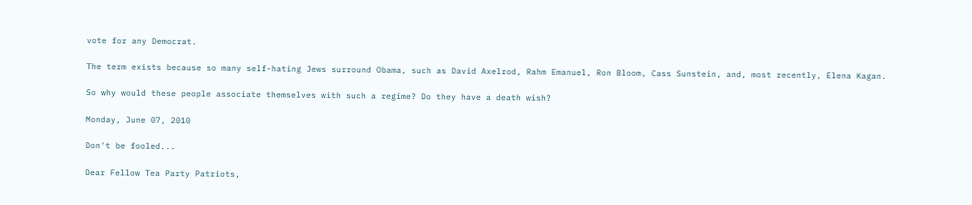vote for any Democrat.

The term exists because so many self-hating Jews surround Obama, such as David Axelrod, Rahm Emanuel, Ron Bloom, Cass Sunstein, and, most recently, Elena Kagan.

So why would these people associate themselves with such a regime? Do they have a death wish?

Monday, June 07, 2010

Don't be fooled...

Dear Fellow Tea Party Patriots,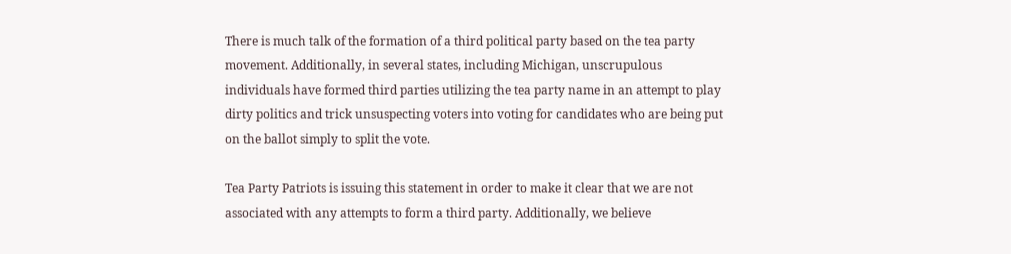There is much talk of the formation of a third political party based on the tea party movement. Additionally, in several states, including Michigan, unscrupulous individuals have formed third parties utilizing the tea party name in an attempt to play dirty politics and trick unsuspecting voters into voting for candidates who are being put on the ballot simply to split the vote.

Tea Party Patriots is issuing this statement in order to make it clear that we are not associated with any attempts to form a third party. Additionally, we believe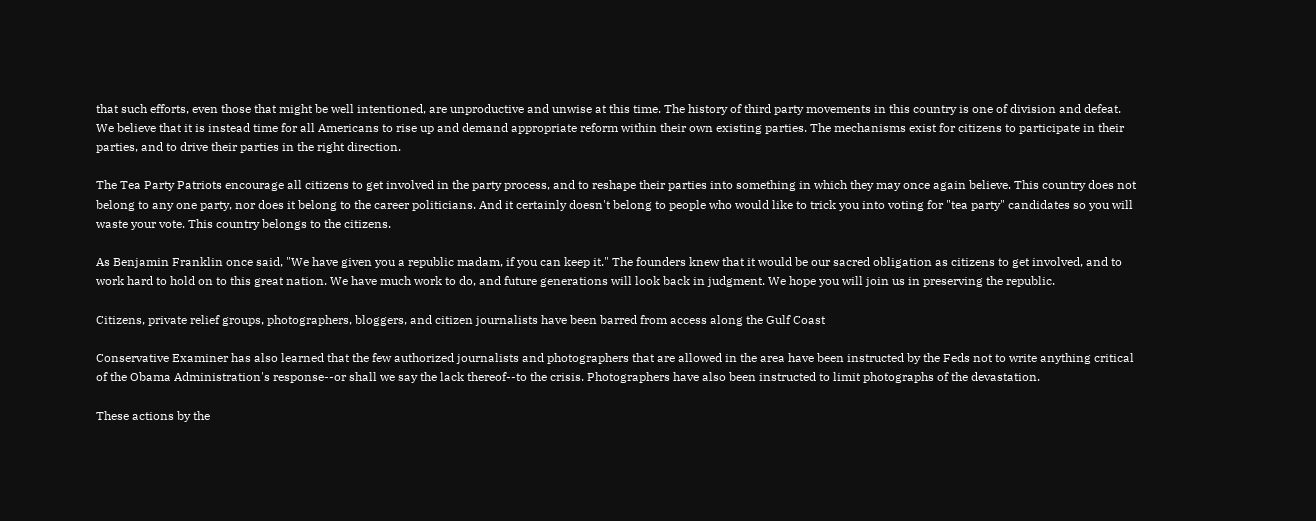that such efforts, even those that might be well intentioned, are unproductive and unwise at this time. The history of third party movements in this country is one of division and defeat. We believe that it is instead time for all Americans to rise up and demand appropriate reform within their own existing parties. The mechanisms exist for citizens to participate in their parties, and to drive their parties in the right direction.

The Tea Party Patriots encourage all citizens to get involved in the party process, and to reshape their parties into something in which they may once again believe. This country does not belong to any one party, nor does it belong to the career politicians. And it certainly doesn't belong to people who would like to trick you into voting for "tea party" candidates so you will waste your vote. This country belongs to the citizens.

As Benjamin Franklin once said, "We have given you a republic madam, if you can keep it." The founders knew that it would be our sacred obligation as citizens to get involved, and to work hard to hold on to this great nation. We have much work to do, and future generations will look back in judgment. We hope you will join us in preserving the republic.

Citizens, private relief groups, photographers, bloggers, and citizen journalists have been barred from access along the Gulf Coast

Conservative Examiner has also learned that the few authorized journalists and photographers that are allowed in the area have been instructed by the Feds not to write anything critical of the Obama Administration's response--or shall we say the lack thereof--to the crisis. Photographers have also been instructed to limit photographs of the devastation.

These actions by the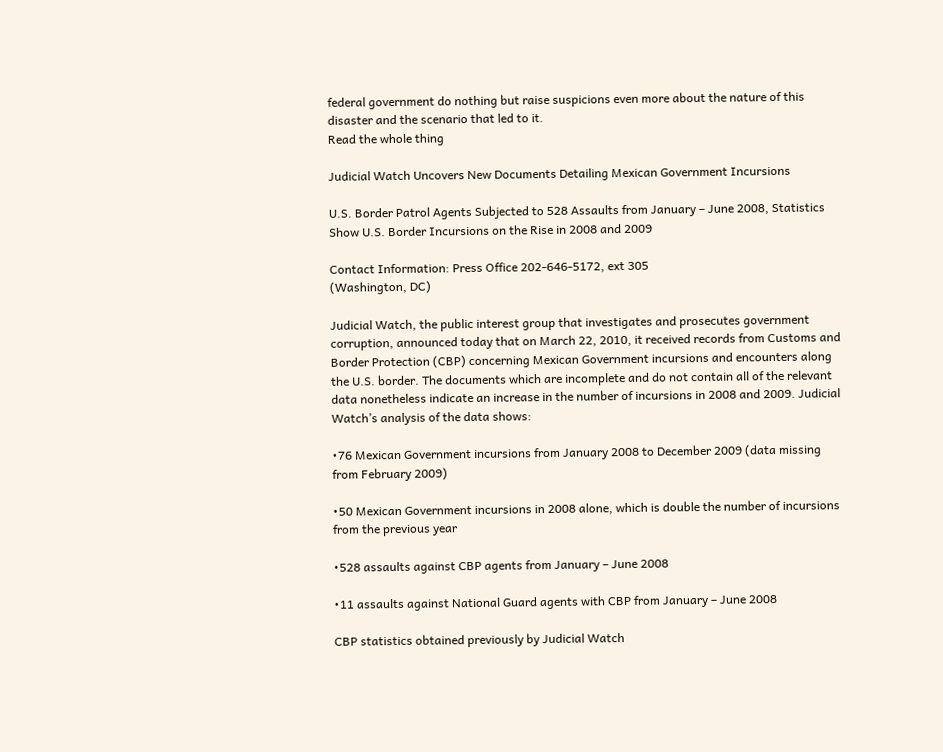federal government do nothing but raise suspicions even more about the nature of this disaster and the scenario that led to it.
Read the whole thing

Judicial Watch Uncovers New Documents Detailing Mexican Government Incursions

U.S. Border Patrol Agents Subjected to 528 Assaults from January – June 2008, Statistics Show U.S. Border Incursions on the Rise in 2008 and 2009

Contact Information: Press Office 202-646-5172, ext 305
(Washington, DC)

Judicial Watch, the public interest group that investigates and prosecutes government corruption, announced today that on March 22, 2010, it received records from Customs and Border Protection (CBP) concerning Mexican Government incursions and encounters along the U.S. border. The documents which are incomplete and do not contain all of the relevant data nonetheless indicate an increase in the number of incursions in 2008 and 2009. Judicial Watch’s analysis of the data shows:

•76 Mexican Government incursions from January 2008 to December 2009 (data missing from February 2009)

•50 Mexican Government incursions in 2008 alone, which is double the number of incursions from the previous year

•528 assaults against CBP agents from January – June 2008

•11 assaults against National Guard agents with CBP from January – June 2008

CBP statistics obtained previously by Judicial Watch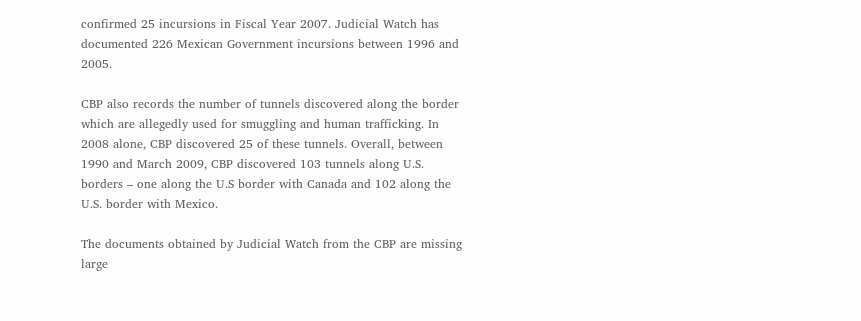confirmed 25 incursions in Fiscal Year 2007. Judicial Watch has documented 226 Mexican Government incursions between 1996 and 2005.

CBP also records the number of tunnels discovered along the border which are allegedly used for smuggling and human trafficking. In 2008 alone, CBP discovered 25 of these tunnels. Overall, between 1990 and March 2009, CBP discovered 103 tunnels along U.S. borders – one along the U.S border with Canada and 102 along the U.S. border with Mexico.

The documents obtained by Judicial Watch from the CBP are missing large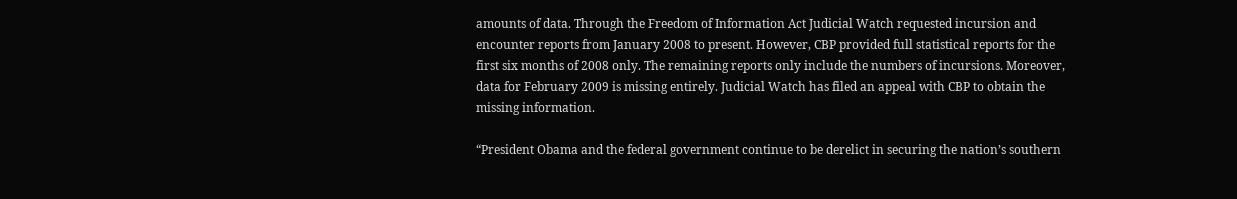amounts of data. Through the Freedom of Information Act Judicial Watch requested incursion and encounter reports from January 2008 to present. However, CBP provided full statistical reports for the first six months of 2008 only. The remaining reports only include the numbers of incursions. Moreover, data for February 2009 is missing entirely. Judicial Watch has filed an appeal with CBP to obtain the missing information.

“President Obama and the federal government continue to be derelict in securing the nation’s southern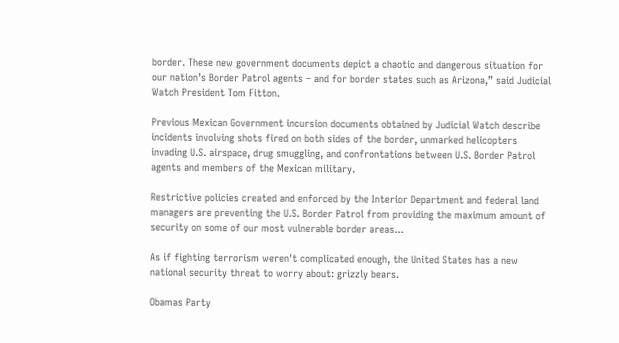border. These new government documents depict a chaotic and dangerous situation for our nation’s Border Patrol agents – and for border states such as Arizona,” said Judicial Watch President Tom Fitton.

Previous Mexican Government incursion documents obtained by Judicial Watch describe incidents involving shots fired on both sides of the border, unmarked helicopters invading U.S. airspace, drug smuggling, and confrontations between U.S. Border Patrol agents and members of the Mexican military.

Restrictive policies created and enforced by the Interior Department and federal land managers are preventing the U.S. Border Patrol from providing the maximum amount of security on some of our most vulnerable border areas...

As if fighting terrorism weren't complicated enough, the United States has a new national security threat to worry about: grizzly bears.

Obamas Party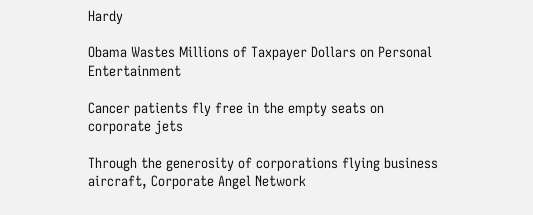Hardy

Obama Wastes Millions of Taxpayer Dollars on Personal Entertainment

Cancer patients fly free in the empty seats on corporate jets

Through the generosity of corporations flying business aircraft, Corporate Angel Network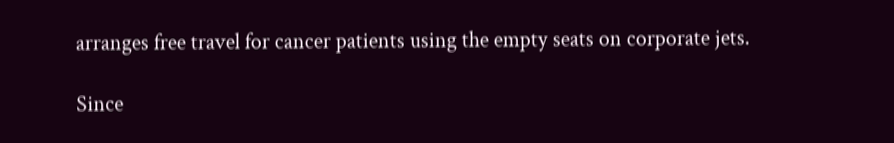arranges free travel for cancer patients using the empty seats on corporate jets.

Since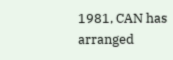1981, CAN has arranged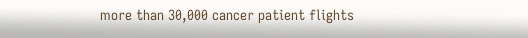more than 30,000 cancer patient flights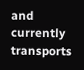and currently transports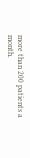more than 200 patients a month.